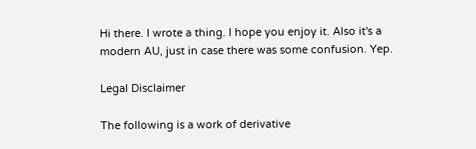Hi there. I wrote a thing. I hope you enjoy it. Also it's a modern AU, just in case there was some confusion. Yep.

Legal Disclaimer

The following is a work of derivative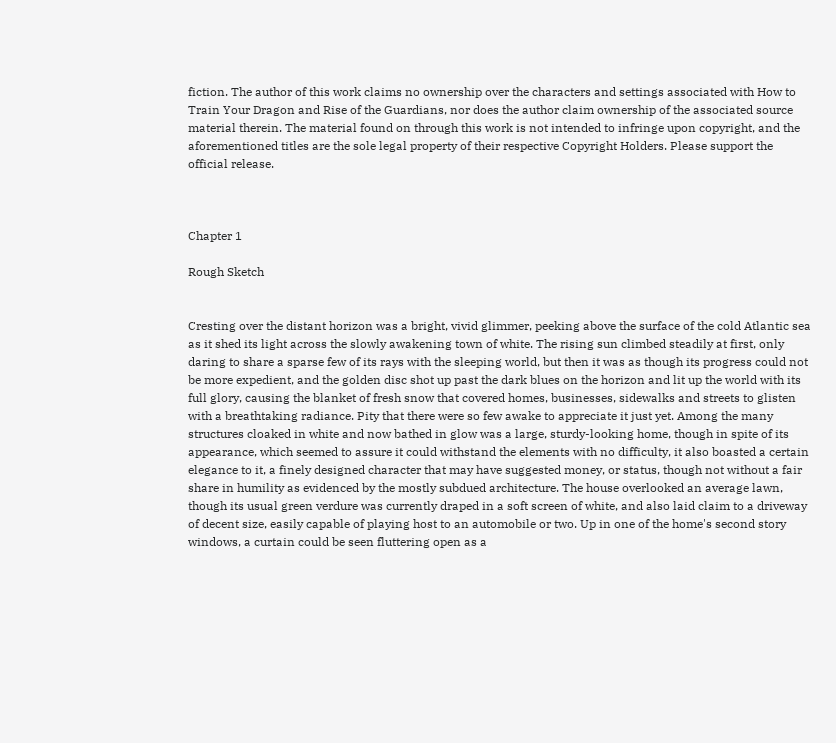fiction. The author of this work claims no ownership over the characters and settings associated with How to Train Your Dragon and Rise of the Guardians, nor does the author claim ownership of the associated source material therein. The material found on through this work is not intended to infringe upon copyright, and the aforementioned titles are the sole legal property of their respective Copyright Holders. Please support the official release.



Chapter 1

Rough Sketch


Cresting over the distant horizon was a bright, vivid glimmer, peeking above the surface of the cold Atlantic sea as it shed its light across the slowly awakening town of white. The rising sun climbed steadily at first, only daring to share a sparse few of its rays with the sleeping world, but then it was as though its progress could not be more expedient, and the golden disc shot up past the dark blues on the horizon and lit up the world with its full glory, causing the blanket of fresh snow that covered homes, businesses, sidewalks and streets to glisten with a breathtaking radiance. Pity that there were so few awake to appreciate it just yet. Among the many structures cloaked in white and now bathed in glow was a large, sturdy-looking home, though in spite of its appearance, which seemed to assure it could withstand the elements with no difficulty, it also boasted a certain elegance to it, a finely designed character that may have suggested money, or status, though not without a fair share in humility as evidenced by the mostly subdued architecture. The house overlooked an average lawn, though its usual green verdure was currently draped in a soft screen of white, and also laid claim to a driveway of decent size, easily capable of playing host to an automobile or two. Up in one of the home's second story windows, a curtain could be seen fluttering open as a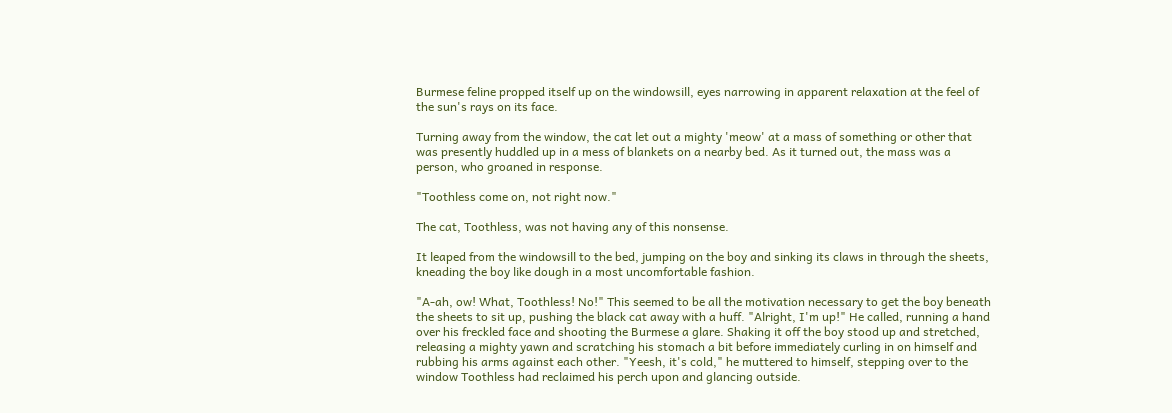Burmese feline propped itself up on the windowsill, eyes narrowing in apparent relaxation at the feel of the sun's rays on its face.

Turning away from the window, the cat let out a mighty 'meow' at a mass of something or other that was presently huddled up in a mess of blankets on a nearby bed. As it turned out, the mass was a person, who groaned in response.

"Toothless come on, not right now."

The cat, Toothless, was not having any of this nonsense.

It leaped from the windowsill to the bed, jumping on the boy and sinking its claws in through the sheets, kneading the boy like dough in a most uncomfortable fashion.

"A-ah, ow! What, Toothless! No!" This seemed to be all the motivation necessary to get the boy beneath the sheets to sit up, pushing the black cat away with a huff. "Alright, I'm up!" He called, running a hand over his freckled face and shooting the Burmese a glare. Shaking it off the boy stood up and stretched, releasing a mighty yawn and scratching his stomach a bit before immediately curling in on himself and rubbing his arms against each other. "Yeesh, it's cold," he muttered to himself, stepping over to the window Toothless had reclaimed his perch upon and glancing outside.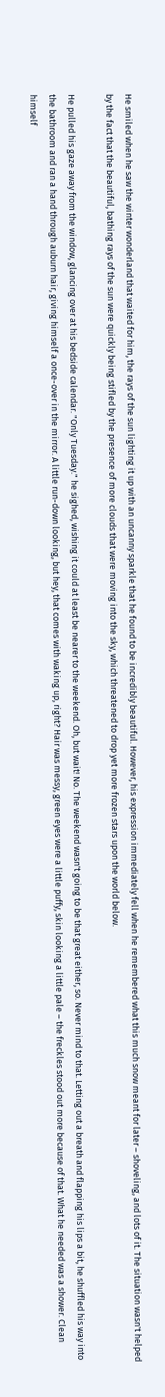He smiled when he saw the winter wonderland that waited for him, the rays of the sun lighting it up with an uncanny sparkle that he found to be incredibly beautiful. However, his expression immediately fell when he remembered what this much snow meant for later – shoveling, and lots of it. The situation wasn't helped by the fact that the beautiful, bathing rays of the sun were quickly being stifled by the presence of more clouds that were moving into the sky, which threatened to drop yet more frozen stars upon the world below.

He pulled his gaze away from the window, glancing over at his bedside calendar. "Only Tuesday." he sighed, wishing it could at least be nearer to the weekend. Oh, but wait! No. The weekend wasn't going to be that great either, so. Never mind to that. Letting out a breath and flapping his lips a bit, he shuffled his way into the bathroom and ran a hand through auburn hair, giving himself a once-over in the mirror. A little run-down looking, but hey, that comes with waking up, right? Hair was messy, green eyes were a little puffy, skin looking a little pale – the freckles stood out more because of that. What he needed was a shower. Clean himself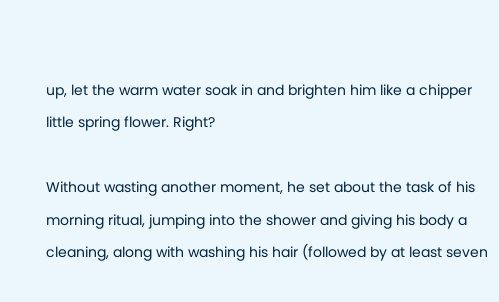up, let the warm water soak in and brighten him like a chipper little spring flower. Right?

Without wasting another moment, he set about the task of his morning ritual, jumping into the shower and giving his body a cleaning, along with washing his hair (followed by at least seven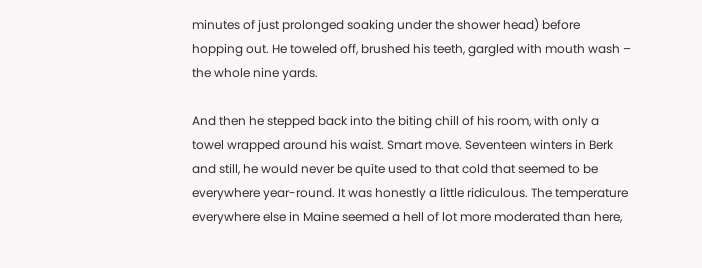minutes of just prolonged soaking under the shower head) before hopping out. He toweled off, brushed his teeth, gargled with mouth wash – the whole nine yards.

And then he stepped back into the biting chill of his room, with only a towel wrapped around his waist. Smart move. Seventeen winters in Berk and still, he would never be quite used to that cold that seemed to be everywhere year-round. It was honestly a little ridiculous. The temperature everywhere else in Maine seemed a hell of lot more moderated than here,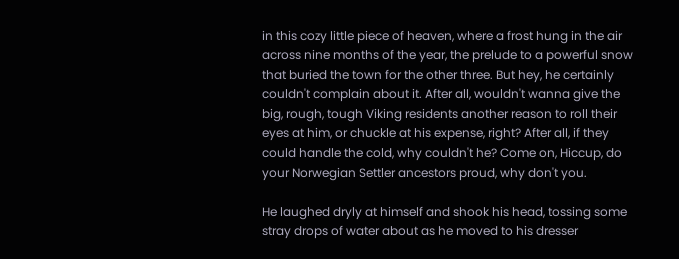in this cozy little piece of heaven, where a frost hung in the air across nine months of the year, the prelude to a powerful snow that buried the town for the other three. But hey, he certainly couldn't complain about it. After all, wouldn't wanna give the big, rough, tough Viking residents another reason to roll their eyes at him, or chuckle at his expense, right? After all, if they could handle the cold, why couldn't he? Come on, Hiccup, do your Norwegian Settler ancestors proud, why don't you.

He laughed dryly at himself and shook his head, tossing some stray drops of water about as he moved to his dresser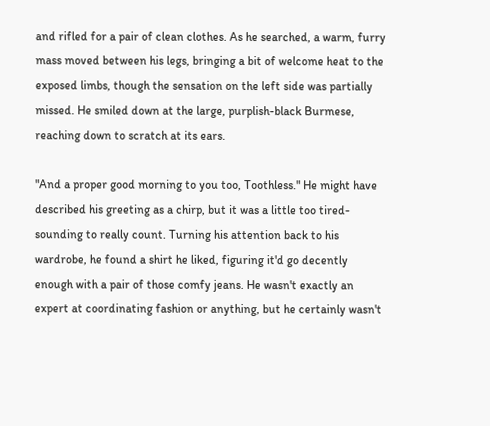and rifled for a pair of clean clothes. As he searched, a warm, furry mass moved between his legs, bringing a bit of welcome heat to the exposed limbs, though the sensation on the left side was partially missed. He smiled down at the large, purplish-black Burmese, reaching down to scratch at its ears.

"And a proper good morning to you too, Toothless." He might have described his greeting as a chirp, but it was a little too tired-sounding to really count. Turning his attention back to his wardrobe, he found a shirt he liked, figuring it'd go decently enough with a pair of those comfy jeans. He wasn't exactly an expert at coordinating fashion or anything, but he certainly wasn't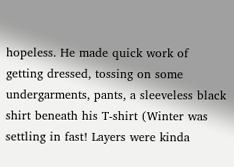hopeless. He made quick work of getting dressed, tossing on some undergarments, pants, a sleeveless black shirt beneath his T-shirt (Winter was settling in fast! Layers were kinda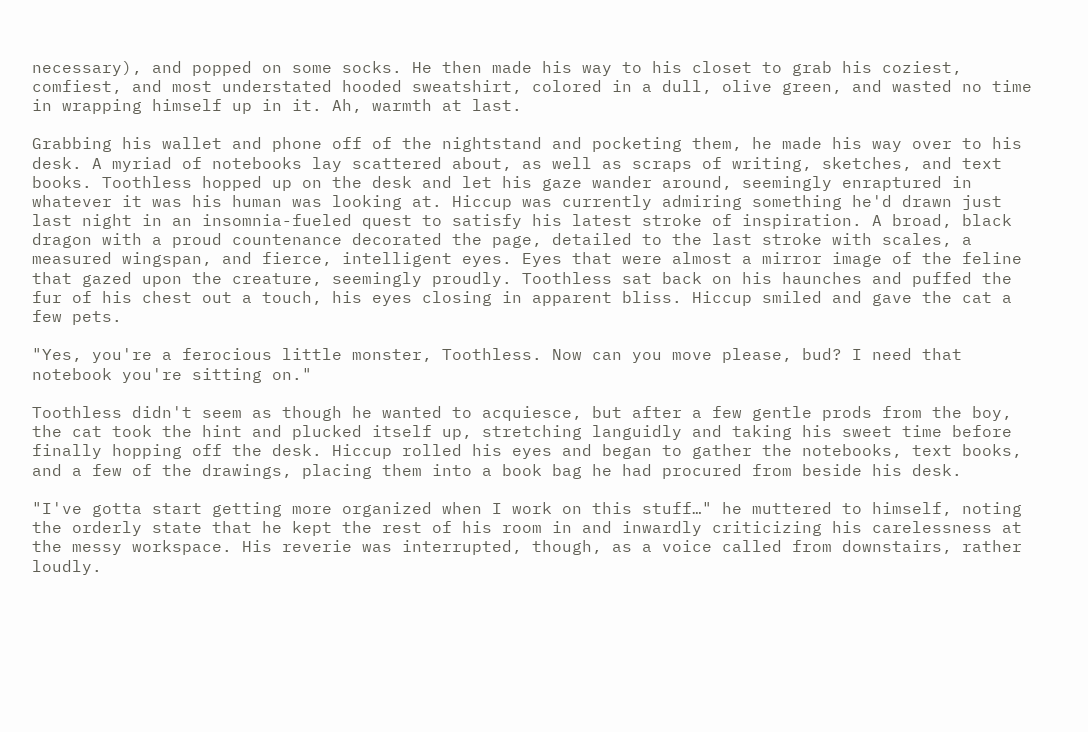necessary), and popped on some socks. He then made his way to his closet to grab his coziest, comfiest, and most understated hooded sweatshirt, colored in a dull, olive green, and wasted no time in wrapping himself up in it. Ah, warmth at last.

Grabbing his wallet and phone off of the nightstand and pocketing them, he made his way over to his desk. A myriad of notebooks lay scattered about, as well as scraps of writing, sketches, and text books. Toothless hopped up on the desk and let his gaze wander around, seemingly enraptured in whatever it was his human was looking at. Hiccup was currently admiring something he'd drawn just last night in an insomnia-fueled quest to satisfy his latest stroke of inspiration. A broad, black dragon with a proud countenance decorated the page, detailed to the last stroke with scales, a measured wingspan, and fierce, intelligent eyes. Eyes that were almost a mirror image of the feline that gazed upon the creature, seemingly proudly. Toothless sat back on his haunches and puffed the fur of his chest out a touch, his eyes closing in apparent bliss. Hiccup smiled and gave the cat a few pets.

"Yes, you're a ferocious little monster, Toothless. Now can you move please, bud? I need that notebook you're sitting on."

Toothless didn't seem as though he wanted to acquiesce, but after a few gentle prods from the boy, the cat took the hint and plucked itself up, stretching languidly and taking his sweet time before finally hopping off the desk. Hiccup rolled his eyes and began to gather the notebooks, text books, and a few of the drawings, placing them into a book bag he had procured from beside his desk.

"I've gotta start getting more organized when I work on this stuff…" he muttered to himself, noting the orderly state that he kept the rest of his room in and inwardly criticizing his carelessness at the messy workspace. His reverie was interrupted, though, as a voice called from downstairs, rather loudly.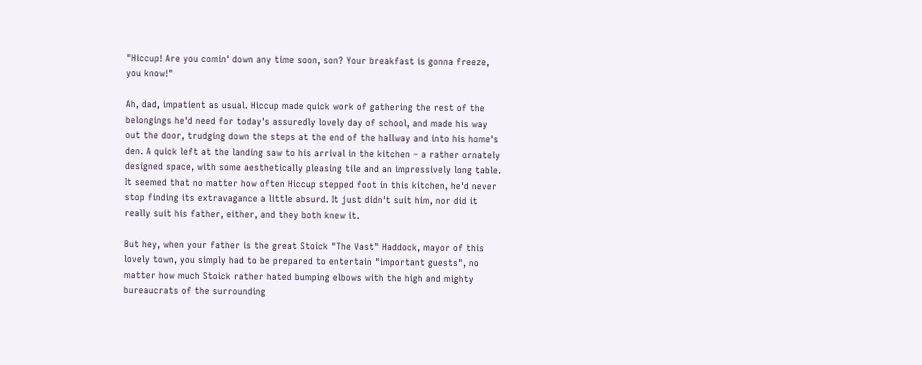"Hiccup! Are you comin' down any time soon, son? Your breakfast is gonna freeze, you know!"

Ah, dad, impatient as usual. Hiccup made quick work of gathering the rest of the belongings he'd need for today's assuredly lovely day of school, and made his way out the door, trudging down the steps at the end of the hallway and into his home's den. A quick left at the landing saw to his arrival in the kitchen – a rather ornately designed space, with some aesthetically pleasing tile and an impressively long table. It seemed that no matter how often Hiccup stepped foot in this kitchen, he'd never stop finding its extravagance a little absurd. It just didn't suit him, nor did it really suit his father, either, and they both knew it.

But hey, when your father is the great Stoick "The Vast" Haddock, mayor of this lovely town, you simply had to be prepared to entertain "important guests", no matter how much Stoick rather hated bumping elbows with the high and mighty bureaucrats of the surrounding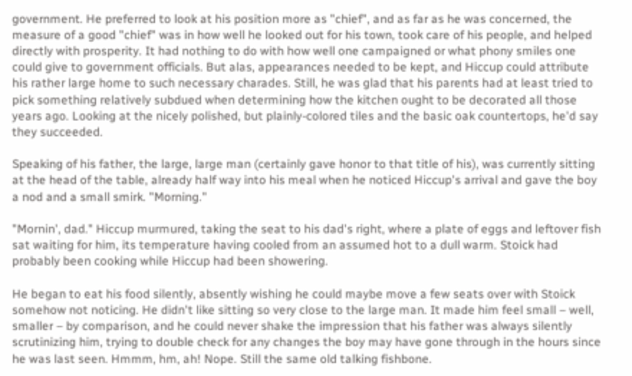government. He preferred to look at his position more as "chief", and as far as he was concerned, the measure of a good "chief" was in how well he looked out for his town, took care of his people, and helped directly with prosperity. It had nothing to do with how well one campaigned or what phony smiles one could give to government officials. But alas, appearances needed to be kept, and Hiccup could attribute his rather large home to such necessary charades. Still, he was glad that his parents had at least tried to pick something relatively subdued when determining how the kitchen ought to be decorated all those years ago. Looking at the nicely polished, but plainly-colored tiles and the basic oak countertops, he'd say they succeeded.

Speaking of his father, the large, large man (certainly gave honor to that title of his), was currently sitting at the head of the table, already half way into his meal when he noticed Hiccup's arrival and gave the boy a nod and a small smirk. "Morning."

"Mornin', dad." Hiccup murmured, taking the seat to his dad's right, where a plate of eggs and leftover fish sat waiting for him, its temperature having cooled from an assumed hot to a dull warm. Stoick had probably been cooking while Hiccup had been showering.

He began to eat his food silently, absently wishing he could maybe move a few seats over with Stoick somehow not noticing. He didn't like sitting so very close to the large man. It made him feel small – well, smaller – by comparison, and he could never shake the impression that his father was always silently scrutinizing him, trying to double check for any changes the boy may have gone through in the hours since he was last seen. Hmmm, hm, ah! Nope. Still the same old talking fishbone.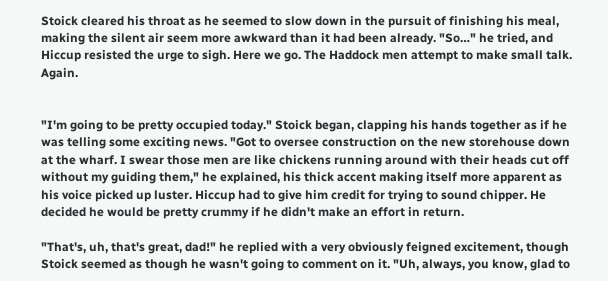Stoick cleared his throat as he seemed to slow down in the pursuit of finishing his meal, making the silent air seem more awkward than it had been already. "So…" he tried, and Hiccup resisted the urge to sigh. Here we go. The Haddock men attempt to make small talk. Again.


"I'm going to be pretty occupied today." Stoick began, clapping his hands together as if he was telling some exciting news. "Got to oversee construction on the new storehouse down at the wharf. I swear those men are like chickens running around with their heads cut off without my guiding them," he explained, his thick accent making itself more apparent as his voice picked up luster. Hiccup had to give him credit for trying to sound chipper. He decided he would be pretty crummy if he didn't make an effort in return.

"That's, uh, that's great, dad!" he replied with a very obviously feigned excitement, though Stoick seemed as though he wasn't going to comment on it. "Uh, always, you know, glad to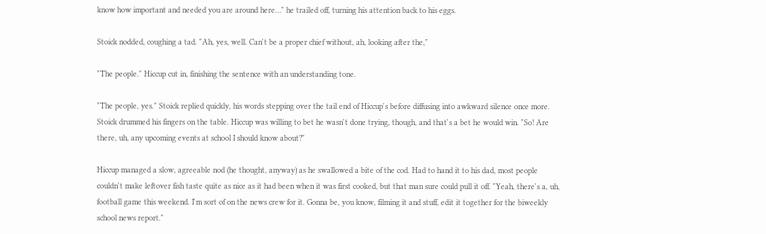know how important and needed you are around here…" he trailed off, turning his attention back to his eggs.

Stoick nodded, coughing a tad. "Ah, yes, well. Can't be a proper chief without, ah, looking after the,"

"The people." Hiccup cut in, finishing the sentence with an understanding tone.

"The people, yes." Stoick replied quickly, his words stepping over the tail end of Hiccup's before diffusing into awkward silence once more. Stoick drummed his fingers on the table. Hiccup was willing to bet he wasn't done trying, though, and that's a bet he would win. "So! Are there, uh, any upcoming events at school I should know about?"

Hiccup managed a slow, agreeable nod (he thought, anyway) as he swallowed a bite of the cod. Had to hand it to his dad, most people couldn't make leftover fish taste quite as nice as it had been when it was first cooked, but that man sure could pull it off. "Yeah, there's a, uh, football game this weekend. I'm sort of on the news crew for it. Gonna be, you know, filming it and stuff, edit it together for the biweekly school news report."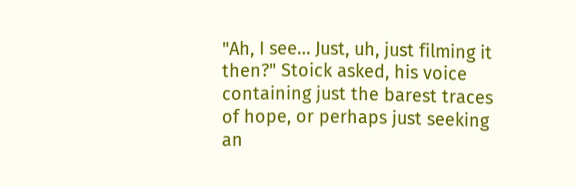"Ah, I see… Just, uh, just filming it then?" Stoick asked, his voice containing just the barest traces of hope, or perhaps just seeking an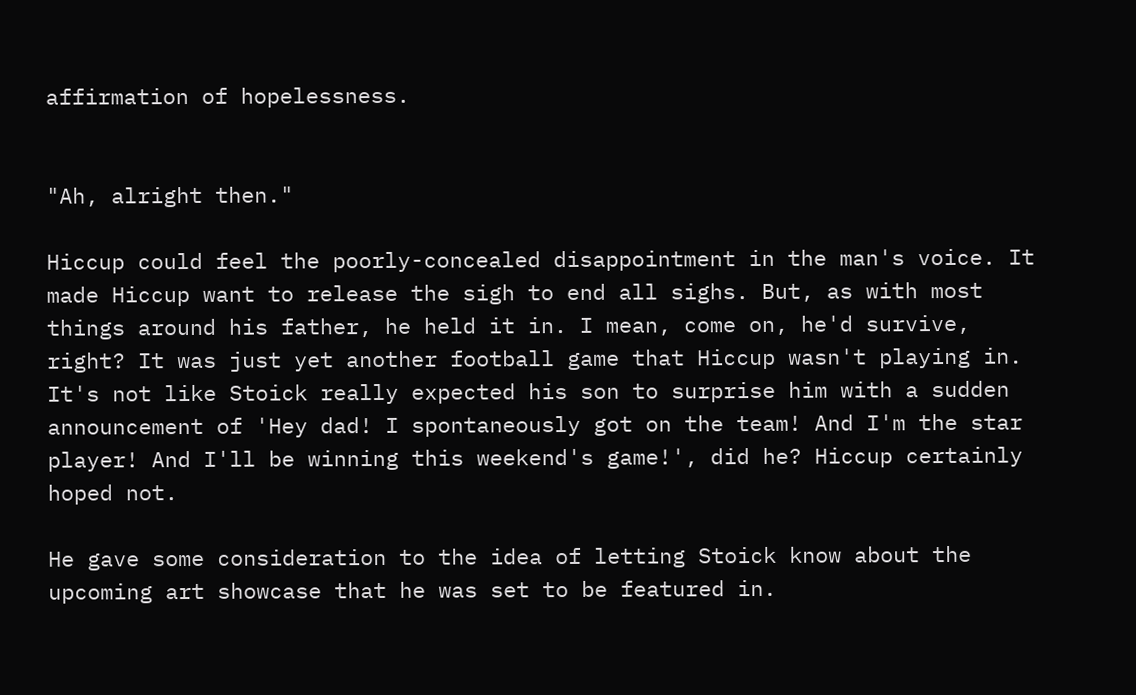affirmation of hopelessness.


"Ah, alright then."

Hiccup could feel the poorly-concealed disappointment in the man's voice. It made Hiccup want to release the sigh to end all sighs. But, as with most things around his father, he held it in. I mean, come on, he'd survive, right? It was just yet another football game that Hiccup wasn't playing in. It's not like Stoick really expected his son to surprise him with a sudden announcement of 'Hey dad! I spontaneously got on the team! And I'm the star player! And I'll be winning this weekend's game!', did he? Hiccup certainly hoped not.

He gave some consideration to the idea of letting Stoick know about the upcoming art showcase that he was set to be featured in.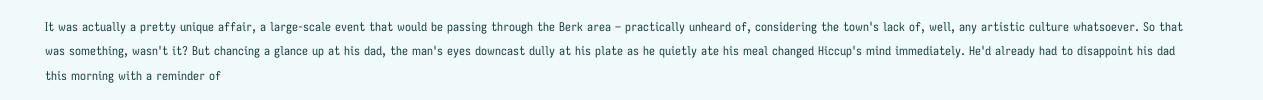It was actually a pretty unique affair, a large-scale event that would be passing through the Berk area – practically unheard of, considering the town's lack of, well, any artistic culture whatsoever. So that was something, wasn't it? But chancing a glance up at his dad, the man's eyes downcast dully at his plate as he quietly ate his meal changed Hiccup's mind immediately. He'd already had to disappoint his dad this morning with a reminder of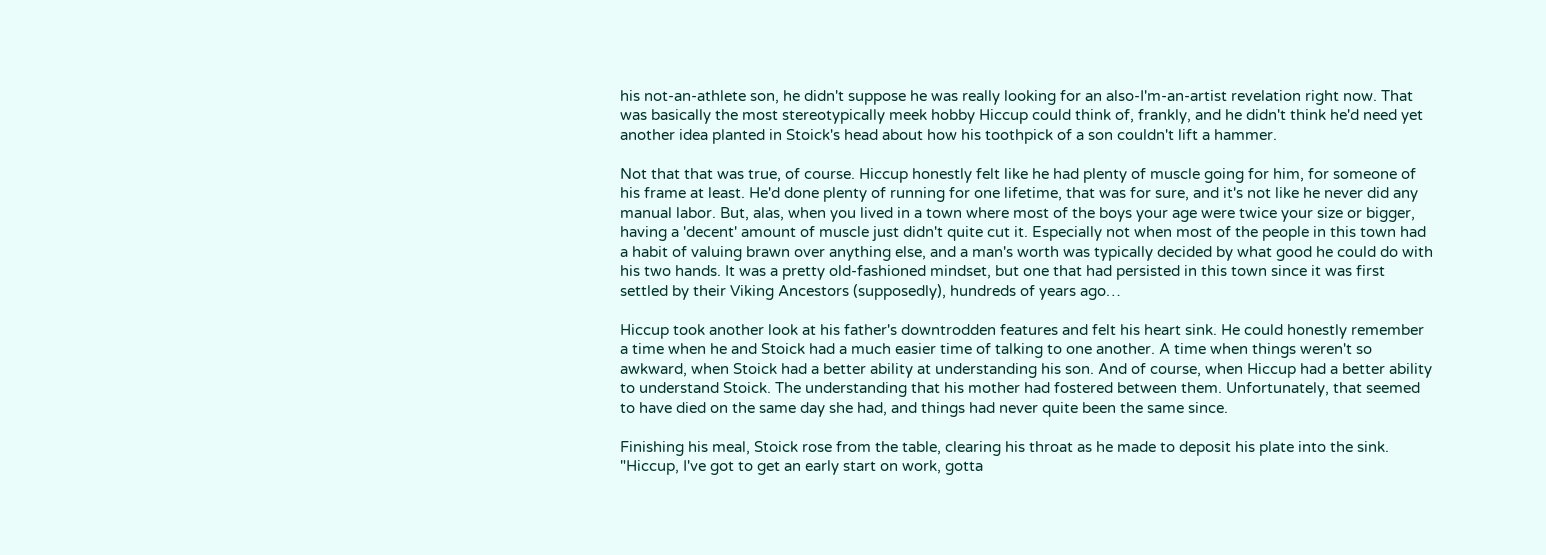his not-an-athlete son, he didn't suppose he was really looking for an also-I'm-an-artist revelation right now. That was basically the most stereotypically meek hobby Hiccup could think of, frankly, and he didn't think he'd need yet another idea planted in Stoick's head about how his toothpick of a son couldn't lift a hammer.

Not that that was true, of course. Hiccup honestly felt like he had plenty of muscle going for him, for someone of his frame at least. He'd done plenty of running for one lifetime, that was for sure, and it's not like he never did any manual labor. But, alas, when you lived in a town where most of the boys your age were twice your size or bigger, having a 'decent' amount of muscle just didn't quite cut it. Especially not when most of the people in this town had a habit of valuing brawn over anything else, and a man's worth was typically decided by what good he could do with his two hands. It was a pretty old-fashioned mindset, but one that had persisted in this town since it was first settled by their Viking Ancestors (supposedly), hundreds of years ago…

Hiccup took another look at his father's downtrodden features and felt his heart sink. He could honestly remember a time when he and Stoick had a much easier time of talking to one another. A time when things weren't so awkward, when Stoick had a better ability at understanding his son. And of course, when Hiccup had a better ability to understand Stoick. The understanding that his mother had fostered between them. Unfortunately, that seemed to have died on the same day she had, and things had never quite been the same since.

Finishing his meal, Stoick rose from the table, clearing his throat as he made to deposit his plate into the sink. "Hiccup, I've got to get an early start on work, gotta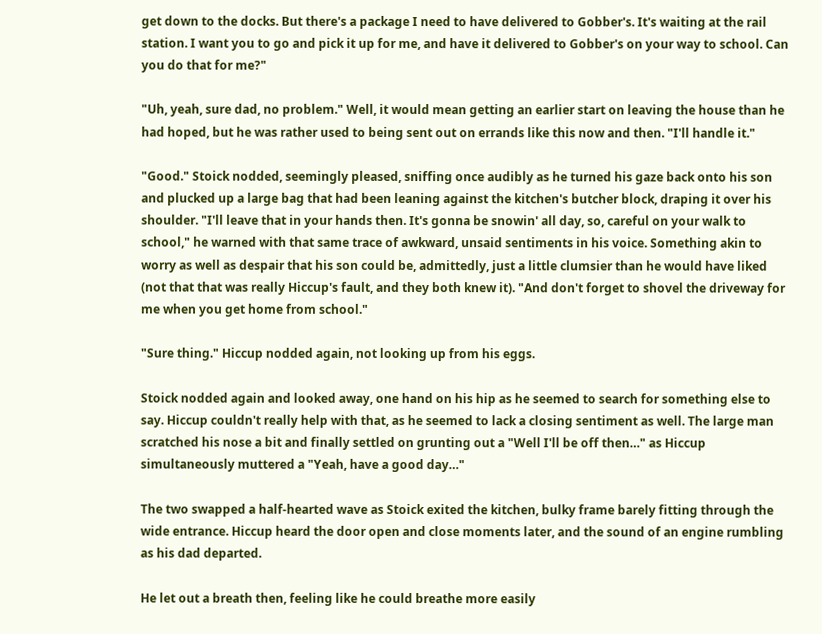get down to the docks. But there's a package I need to have delivered to Gobber's. It's waiting at the rail station. I want you to go and pick it up for me, and have it delivered to Gobber's on your way to school. Can you do that for me?"

"Uh, yeah, sure dad, no problem." Well, it would mean getting an earlier start on leaving the house than he had hoped, but he was rather used to being sent out on errands like this now and then. "I'll handle it."

"Good." Stoick nodded, seemingly pleased, sniffing once audibly as he turned his gaze back onto his son and plucked up a large bag that had been leaning against the kitchen's butcher block, draping it over his shoulder. "I'll leave that in your hands then. It's gonna be snowin' all day, so, careful on your walk to school," he warned with that same trace of awkward, unsaid sentiments in his voice. Something akin to worry as well as despair that his son could be, admittedly, just a little clumsier than he would have liked (not that that was really Hiccup's fault, and they both knew it). "And don't forget to shovel the driveway for me when you get home from school."

"Sure thing." Hiccup nodded again, not looking up from his eggs.

Stoick nodded again and looked away, one hand on his hip as he seemed to search for something else to say. Hiccup couldn't really help with that, as he seemed to lack a closing sentiment as well. The large man scratched his nose a bit and finally settled on grunting out a "Well I'll be off then…" as Hiccup simultaneously muttered a "Yeah, have a good day…"

The two swapped a half-hearted wave as Stoick exited the kitchen, bulky frame barely fitting through the wide entrance. Hiccup heard the door open and close moments later, and the sound of an engine rumbling as his dad departed.

He let out a breath then, feeling like he could breathe more easily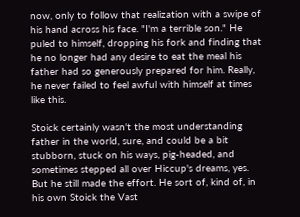now, only to follow that realization with a swipe of his hand across his face. "I'm a terrible son." He puled to himself, dropping his fork and finding that he no longer had any desire to eat the meal his father had so generously prepared for him. Really, he never failed to feel awful with himself at times like this.

Stoick certainly wasn't the most understanding father in the world, sure, and could be a bit stubborn, stuck on his ways, pig-headed, and sometimes stepped all over Hiccup's dreams, yes. But he still made the effort. He sort of, kind of, in his own Stoick the Vast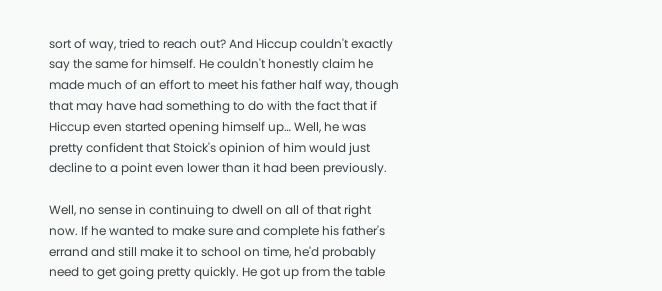sort of way, tried to reach out? And Hiccup couldn't exactly say the same for himself. He couldn't honestly claim he made much of an effort to meet his father half way, though that may have had something to do with the fact that if Hiccup even started opening himself up… Well, he was pretty confident that Stoick's opinion of him would just decline to a point even lower than it had been previously.

Well, no sense in continuing to dwell on all of that right now. If he wanted to make sure and complete his father's errand and still make it to school on time, he'd probably need to get going pretty quickly. He got up from the table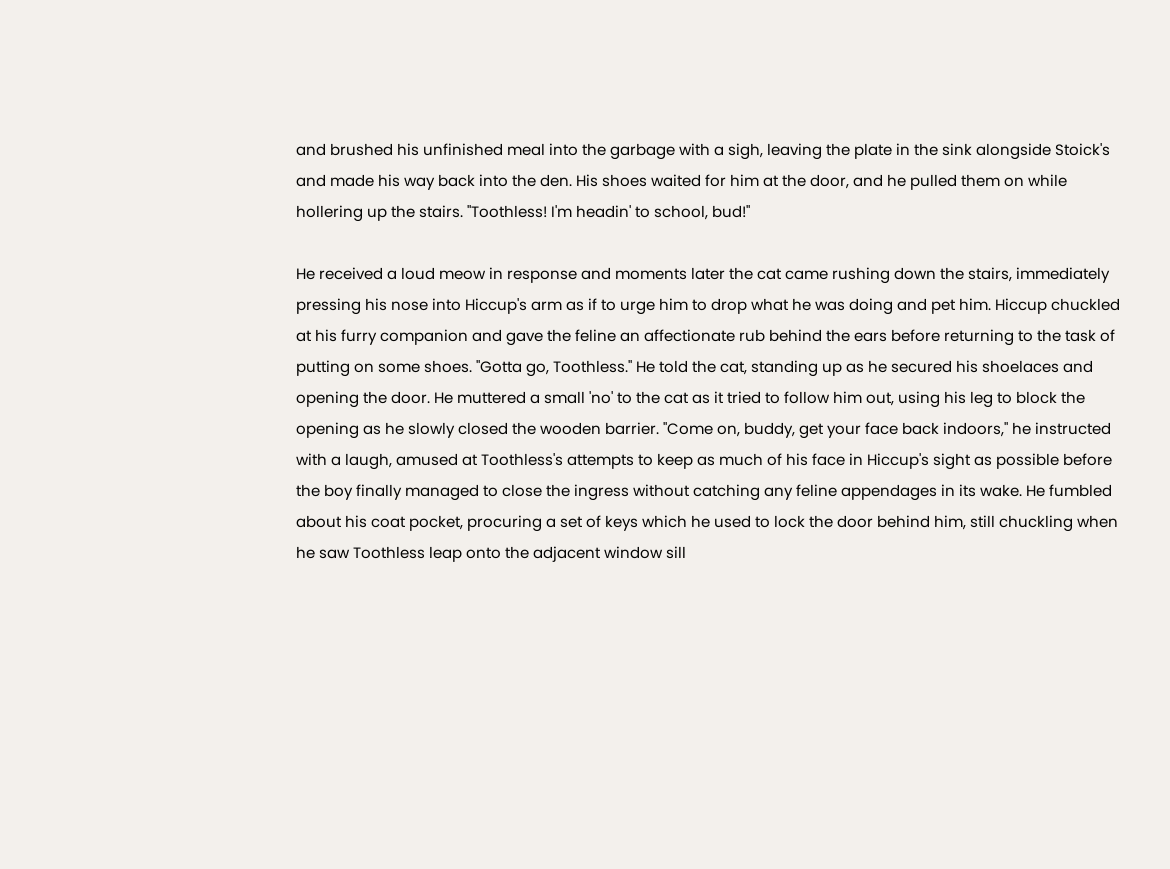and brushed his unfinished meal into the garbage with a sigh, leaving the plate in the sink alongside Stoick's and made his way back into the den. His shoes waited for him at the door, and he pulled them on while hollering up the stairs. "Toothless! I'm headin' to school, bud!"

He received a loud meow in response and moments later the cat came rushing down the stairs, immediately pressing his nose into Hiccup's arm as if to urge him to drop what he was doing and pet him. Hiccup chuckled at his furry companion and gave the feline an affectionate rub behind the ears before returning to the task of putting on some shoes. "Gotta go, Toothless." He told the cat, standing up as he secured his shoelaces and opening the door. He muttered a small 'no' to the cat as it tried to follow him out, using his leg to block the opening as he slowly closed the wooden barrier. "Come on, buddy, get your face back indoors," he instructed with a laugh, amused at Toothless's attempts to keep as much of his face in Hiccup's sight as possible before the boy finally managed to close the ingress without catching any feline appendages in its wake. He fumbled about his coat pocket, procuring a set of keys which he used to lock the door behind him, still chuckling when he saw Toothless leap onto the adjacent window sill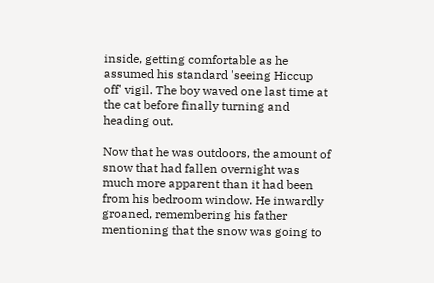inside, getting comfortable as he assumed his standard 'seeing Hiccup off' vigil. The boy waved one last time at the cat before finally turning and heading out.

Now that he was outdoors, the amount of snow that had fallen overnight was much more apparent than it had been from his bedroom window. He inwardly groaned, remembering his father mentioning that the snow was going to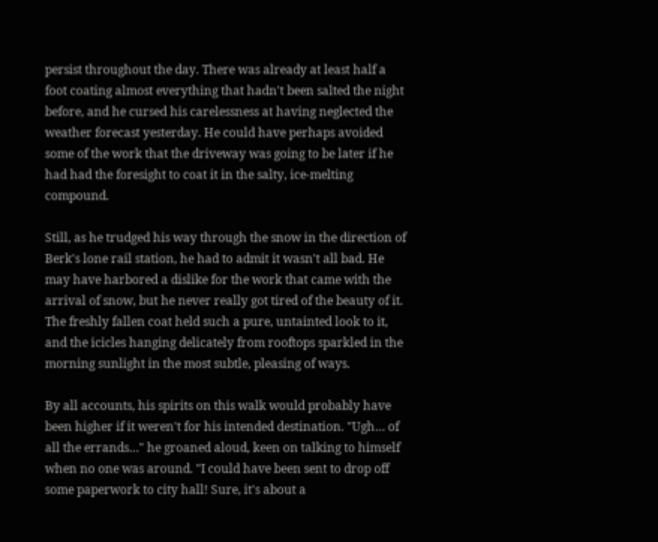persist throughout the day. There was already at least half a foot coating almost everything that hadn't been salted the night before, and he cursed his carelessness at having neglected the weather forecast yesterday. He could have perhaps avoided some of the work that the driveway was going to be later if he had had the foresight to coat it in the salty, ice-melting compound.

Still, as he trudged his way through the snow in the direction of Berk's lone rail station, he had to admit it wasn't all bad. He may have harbored a dislike for the work that came with the arrival of snow, but he never really got tired of the beauty of it. The freshly fallen coat held such a pure, untainted look to it, and the icicles hanging delicately from rooftops sparkled in the morning sunlight in the most subtle, pleasing of ways.

By all accounts, his spirits on this walk would probably have been higher if it weren't for his intended destination. "Ugh… of all the errands…" he groaned aloud, keen on talking to himself when no one was around. "I could have been sent to drop off some paperwork to city hall! Sure, it's about a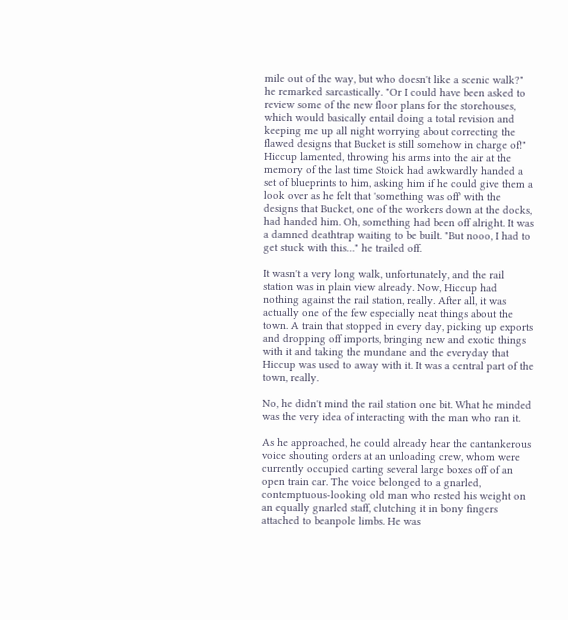mile out of the way, but who doesn't like a scenic walk?" he remarked sarcastically. "Or I could have been asked to review some of the new floor plans for the storehouses, which would basically entail doing a total revision and keeping me up all night worrying about correcting the flawed designs that Bucket is still somehow in charge of!" Hiccup lamented, throwing his arms into the air at the memory of the last time Stoick had awkwardly handed a set of blueprints to him, asking him if he could give them a look over as he felt that 'something was off' with the designs that Bucket, one of the workers down at the docks, had handed him. Oh, something had been off alright. It was a damned deathtrap waiting to be built. "But nooo, I had to get stuck with this…" he trailed off.

It wasn't a very long walk, unfortunately, and the rail station was in plain view already. Now, Hiccup had nothing against the rail station, really. After all, it was actually one of the few especially neat things about the town. A train that stopped in every day, picking up exports and dropping off imports, bringing new and exotic things with it and taking the mundane and the everyday that Hiccup was used to away with it. It was a central part of the town, really.

No, he didn't mind the rail station one bit. What he minded was the very idea of interacting with the man who ran it.

As he approached, he could already hear the cantankerous voice shouting orders at an unloading crew, whom were currently occupied carting several large boxes off of an open train car. The voice belonged to a gnarled, contemptuous-looking old man who rested his weight on an equally gnarled staff, clutching it in bony fingers attached to beanpole limbs. He was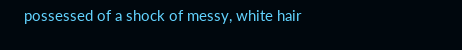possessed of a shock of messy, white hair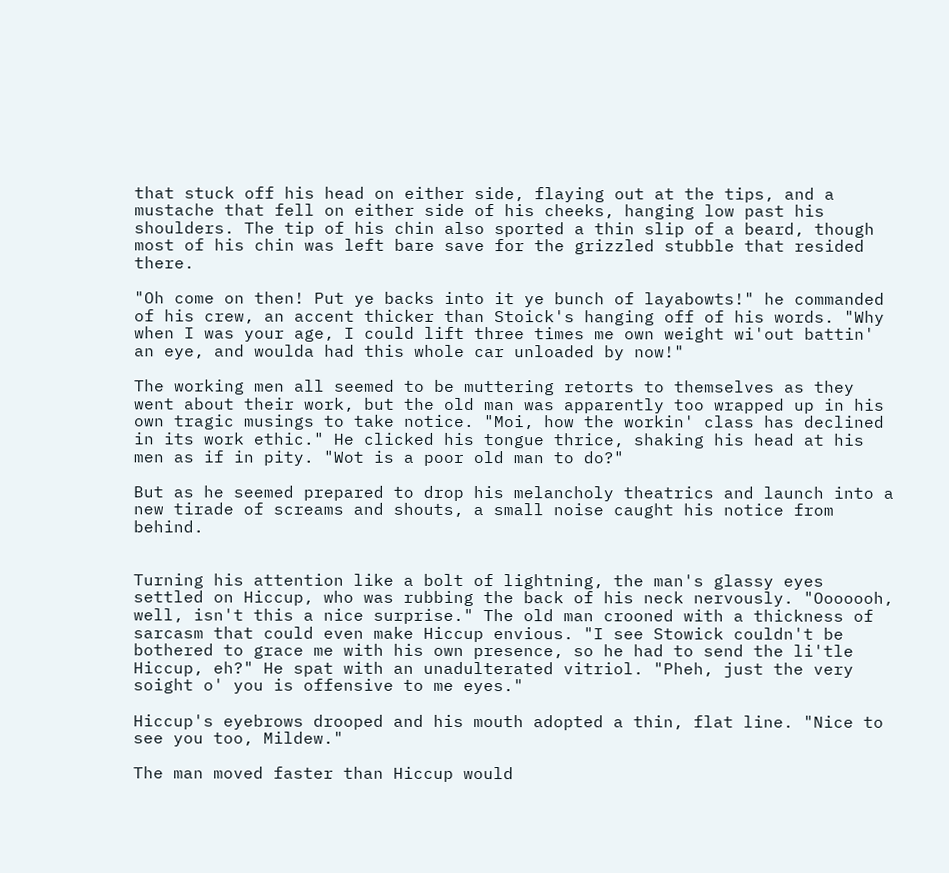that stuck off his head on either side, flaying out at the tips, and a mustache that fell on either side of his cheeks, hanging low past his shoulders. The tip of his chin also sported a thin slip of a beard, though most of his chin was left bare save for the grizzled stubble that resided there.

"Oh come on then! Put ye backs into it ye bunch of layabowts!" he commanded of his crew, an accent thicker than Stoick's hanging off of his words. "Why when I was your age, I could lift three times me own weight wi'out battin' an eye, and woulda had this whole car unloaded by now!"

The working men all seemed to be muttering retorts to themselves as they went about their work, but the old man was apparently too wrapped up in his own tragic musings to take notice. "Moi, how the workin' class has declined in its work ethic." He clicked his tongue thrice, shaking his head at his men as if in pity. "Wot is a poor old man to do?"

But as he seemed prepared to drop his melancholy theatrics and launch into a new tirade of screams and shouts, a small noise caught his notice from behind.


Turning his attention like a bolt of lightning, the man's glassy eyes settled on Hiccup, who was rubbing the back of his neck nervously. "Ooooooh, well, isn't this a nice surprise." The old man crooned with a thickness of sarcasm that could even make Hiccup envious. "I see Stowick couldn't be bothered to grace me with his own presence, so he had to send the li'tle Hiccup, eh?" He spat with an unadulterated vitriol. "Pheh, just the very soight o' you is offensive to me eyes."

Hiccup's eyebrows drooped and his mouth adopted a thin, flat line. "Nice to see you too, Mildew."

The man moved faster than Hiccup would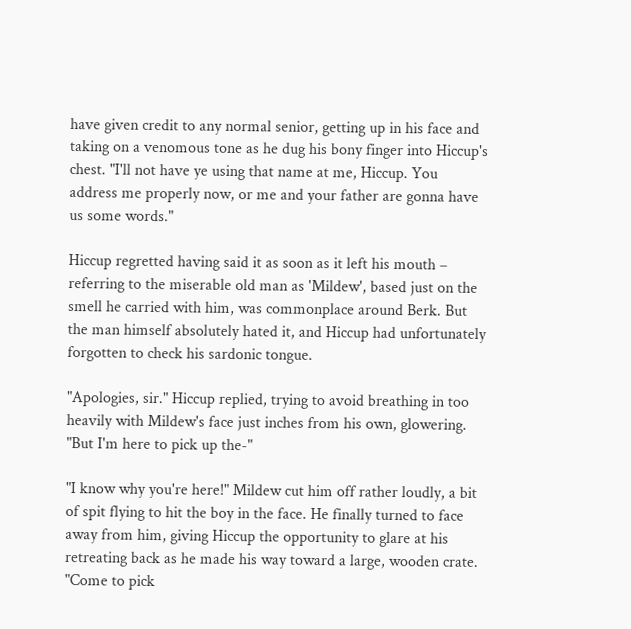have given credit to any normal senior, getting up in his face and taking on a venomous tone as he dug his bony finger into Hiccup's chest. "I'll not have ye using that name at me, Hiccup. You address me properly now, or me and your father are gonna have us some words."

Hiccup regretted having said it as soon as it left his mouth – referring to the miserable old man as 'Mildew', based just on the smell he carried with him, was commonplace around Berk. But the man himself absolutely hated it, and Hiccup had unfortunately forgotten to check his sardonic tongue.

"Apologies, sir." Hiccup replied, trying to avoid breathing in too heavily with Mildew's face just inches from his own, glowering. "But I'm here to pick up the-"

"I know why you're here!" Mildew cut him off rather loudly, a bit of spit flying to hit the boy in the face. He finally turned to face away from him, giving Hiccup the opportunity to glare at his retreating back as he made his way toward a large, wooden crate. "Come to pick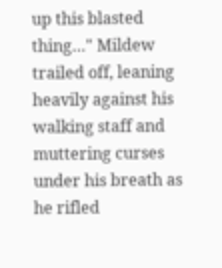up this blasted thing…" Mildew trailed off, leaning heavily against his walking staff and muttering curses under his breath as he rifled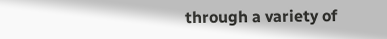through a variety of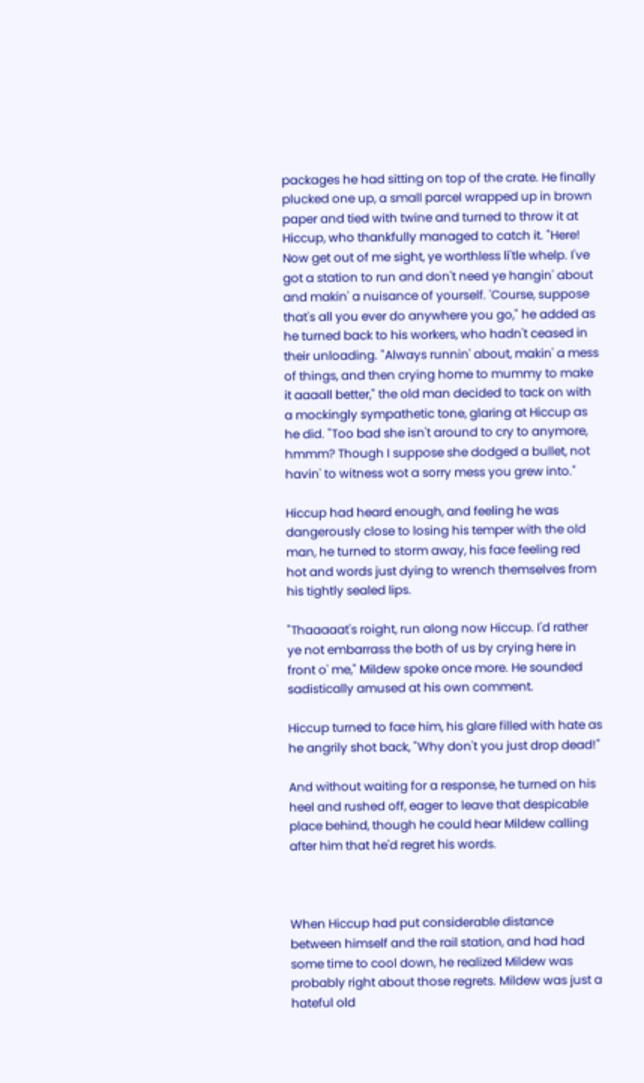packages he had sitting on top of the crate. He finally plucked one up, a small parcel wrapped up in brown paper and tied with twine and turned to throw it at Hiccup, who thankfully managed to catch it. "Here! Now get out of me sight, ye worthless li'tle whelp. I've got a station to run and don't need ye hangin' about and makin' a nuisance of yourself. 'Course, suppose that's all you ever do anywhere you go," he added as he turned back to his workers, who hadn't ceased in their unloading. "Always runnin' about, makin' a mess of things, and then crying home to mummy to make it aaaall better," the old man decided to tack on with a mockingly sympathetic tone, glaring at Hiccup as he did. "Too bad she isn't around to cry to anymore, hmmm? Though I suppose she dodged a bullet, not havin' to witness wot a sorry mess you grew into."

Hiccup had heard enough, and feeling he was dangerously close to losing his temper with the old man, he turned to storm away, his face feeling red hot and words just dying to wrench themselves from his tightly sealed lips.

"Thaaaaat's roight, run along now Hiccup. I'd rather ye not embarrass the both of us by crying here in front o' me," Mildew spoke once more. He sounded sadistically amused at his own comment.

Hiccup turned to face him, his glare filled with hate as he angrily shot back, "Why don't you just drop dead!"

And without waiting for a response, he turned on his heel and rushed off, eager to leave that despicable place behind, though he could hear Mildew calling after him that he'd regret his words.



When Hiccup had put considerable distance between himself and the rail station, and had had some time to cool down, he realized Mildew was probably right about those regrets. Mildew was just a hateful old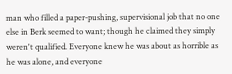man who filled a paper-pushing, supervisional job that no one else in Berk seemed to want; though he claimed they simply weren't qualified. Everyone knew he was about as horrible as he was alone, and everyone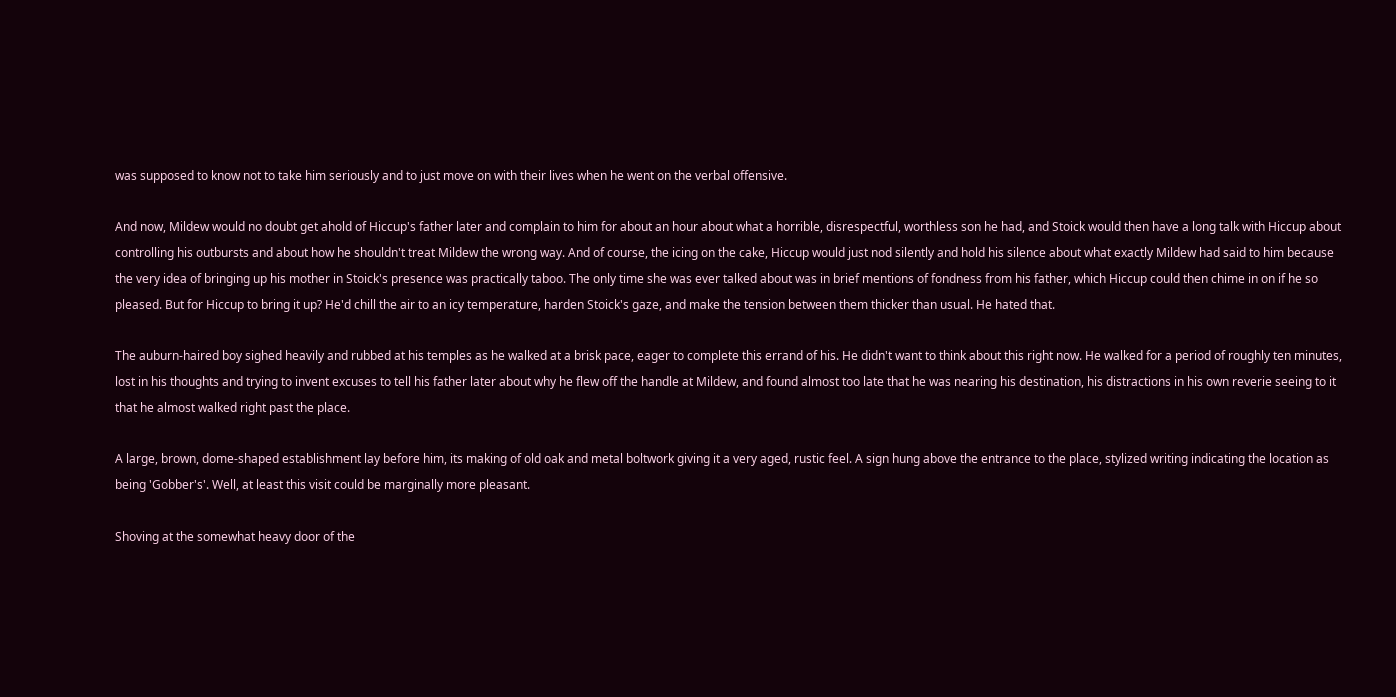was supposed to know not to take him seriously and to just move on with their lives when he went on the verbal offensive.

And now, Mildew would no doubt get ahold of Hiccup's father later and complain to him for about an hour about what a horrible, disrespectful, worthless son he had, and Stoick would then have a long talk with Hiccup about controlling his outbursts and about how he shouldn't treat Mildew the wrong way. And of course, the icing on the cake, Hiccup would just nod silently and hold his silence about what exactly Mildew had said to him because the very idea of bringing up his mother in Stoick's presence was practically taboo. The only time she was ever talked about was in brief mentions of fondness from his father, which Hiccup could then chime in on if he so pleased. But for Hiccup to bring it up? He'd chill the air to an icy temperature, harden Stoick's gaze, and make the tension between them thicker than usual. He hated that.

The auburn-haired boy sighed heavily and rubbed at his temples as he walked at a brisk pace, eager to complete this errand of his. He didn't want to think about this right now. He walked for a period of roughly ten minutes, lost in his thoughts and trying to invent excuses to tell his father later about why he flew off the handle at Mildew, and found almost too late that he was nearing his destination, his distractions in his own reverie seeing to it that he almost walked right past the place.

A large, brown, dome-shaped establishment lay before him, its making of old oak and metal boltwork giving it a very aged, rustic feel. A sign hung above the entrance to the place, stylized writing indicating the location as being 'Gobber's'. Well, at least this visit could be marginally more pleasant.

Shoving at the somewhat heavy door of the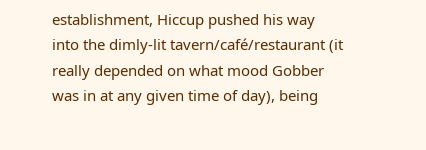establishment, Hiccup pushed his way into the dimly-lit tavern/café/restaurant (it really depended on what mood Gobber was in at any given time of day), being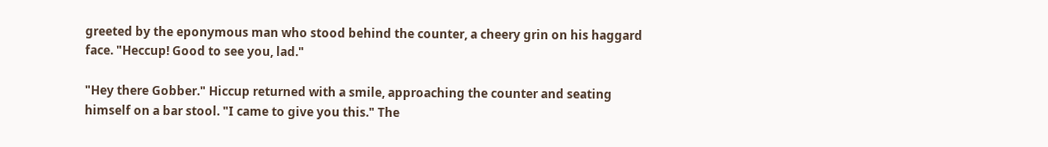greeted by the eponymous man who stood behind the counter, a cheery grin on his haggard face. "Heccup! Good to see you, lad."

"Hey there Gobber." Hiccup returned with a smile, approaching the counter and seating himself on a bar stool. "I came to give you this." The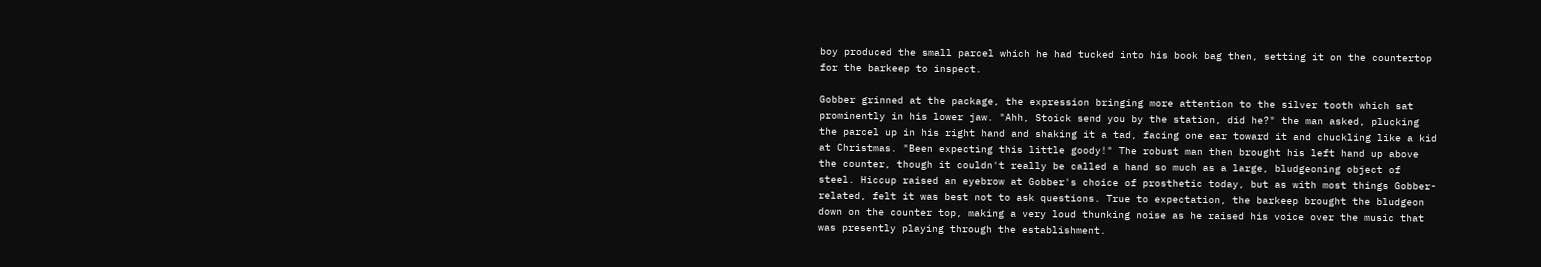boy produced the small parcel which he had tucked into his book bag then, setting it on the countertop for the barkeep to inspect.

Gobber grinned at the package, the expression bringing more attention to the silver tooth which sat prominently in his lower jaw. "Ahh, Stoick send you by the station, did he?" the man asked, plucking the parcel up in his right hand and shaking it a tad, facing one ear toward it and chuckling like a kid at Christmas. "Been expecting this little goody!" The robust man then brought his left hand up above the counter, though it couldn't really be called a hand so much as a large, bludgeoning object of steel. Hiccup raised an eyebrow at Gobber's choice of prosthetic today, but as with most things Gobber-related, felt it was best not to ask questions. True to expectation, the barkeep brought the bludgeon down on the counter top, making a very loud thunking noise as he raised his voice over the music that was presently playing through the establishment.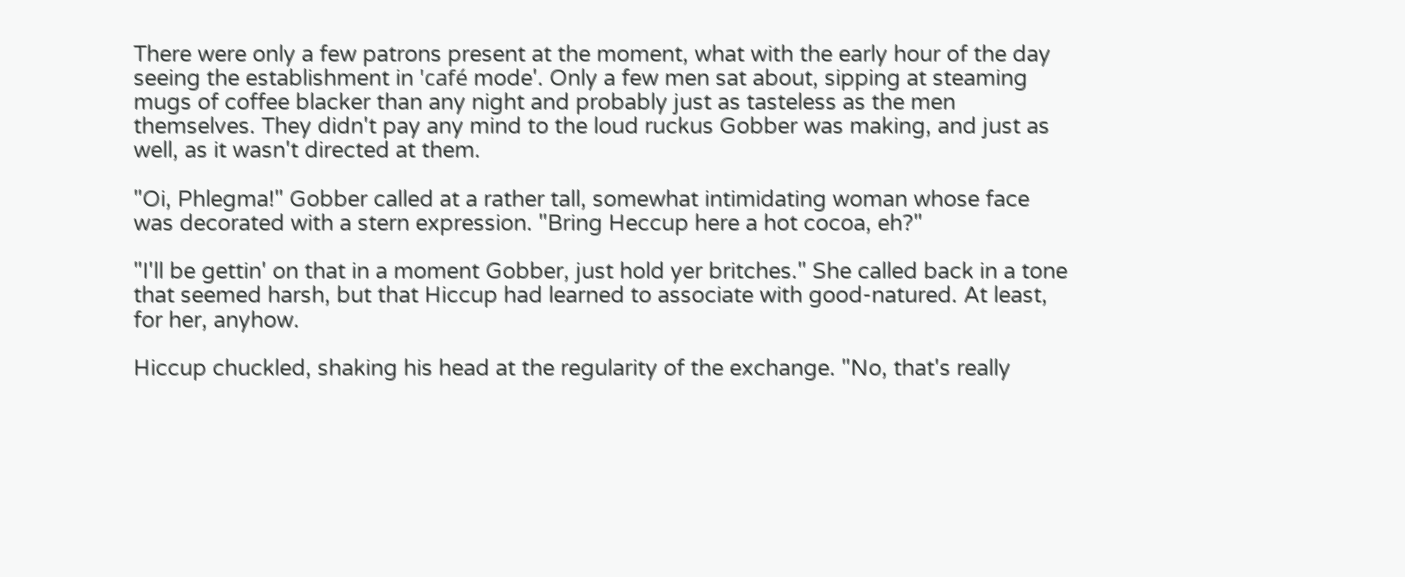There were only a few patrons present at the moment, what with the early hour of the day seeing the establishment in 'café mode'. Only a few men sat about, sipping at steaming mugs of coffee blacker than any night and probably just as tasteless as the men themselves. They didn't pay any mind to the loud ruckus Gobber was making, and just as well, as it wasn't directed at them.

"Oi, Phlegma!" Gobber called at a rather tall, somewhat intimidating woman whose face was decorated with a stern expression. "Bring Heccup here a hot cocoa, eh?"

"I'll be gettin' on that in a moment Gobber, just hold yer britches." She called back in a tone that seemed harsh, but that Hiccup had learned to associate with good-natured. At least, for her, anyhow.

Hiccup chuckled, shaking his head at the regularity of the exchange. "No, that's really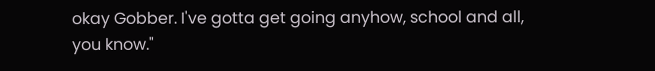okay Gobber. I've gotta get going anyhow, school and all, you know."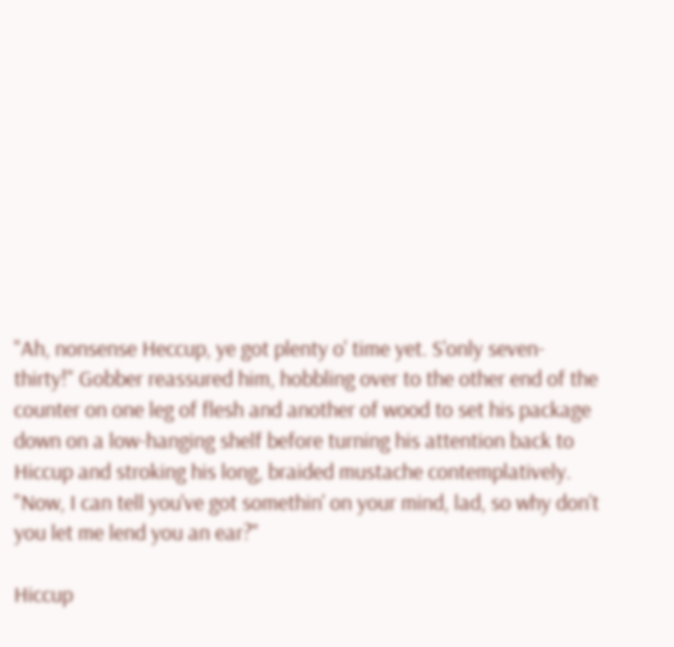"Ah, nonsense Heccup, ye got plenty o' time yet. S'only seven-thirty!" Gobber reassured him, hobbling over to the other end of the counter on one leg of flesh and another of wood to set his package down on a low-hanging shelf before turning his attention back to Hiccup and stroking his long, braided mustache contemplatively. "Now, I can tell you've got somethin' on your mind, lad, so why don't you let me lend you an ear?"

Hiccup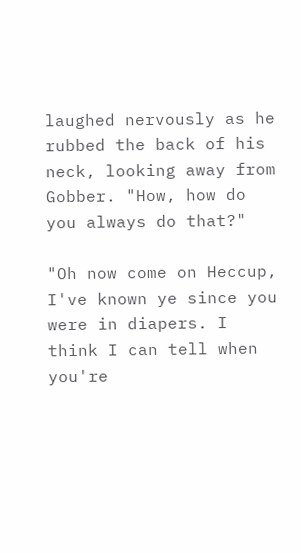laughed nervously as he rubbed the back of his neck, looking away from Gobber. "How, how do you always do that?"

"Oh now come on Heccup, I've known ye since you were in diapers. I think I can tell when you're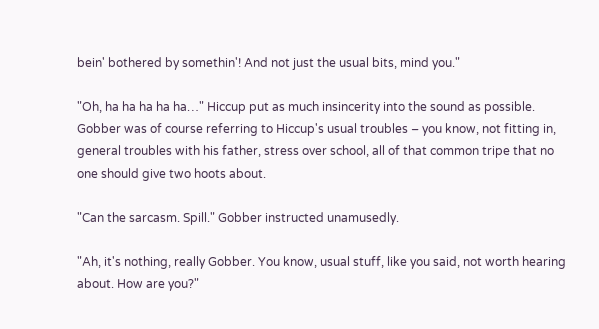bein' bothered by somethin'! And not just the usual bits, mind you."

"Oh, ha ha ha ha ha…" Hiccup put as much insincerity into the sound as possible. Gobber was of course referring to Hiccup's usual troubles – you know, not fitting in, general troubles with his father, stress over school, all of that common tripe that no one should give two hoots about.

"Can the sarcasm. Spill." Gobber instructed unamusedly.

"Ah, it's nothing, really Gobber. You know, usual stuff, like you said, not worth hearing about. How are you?"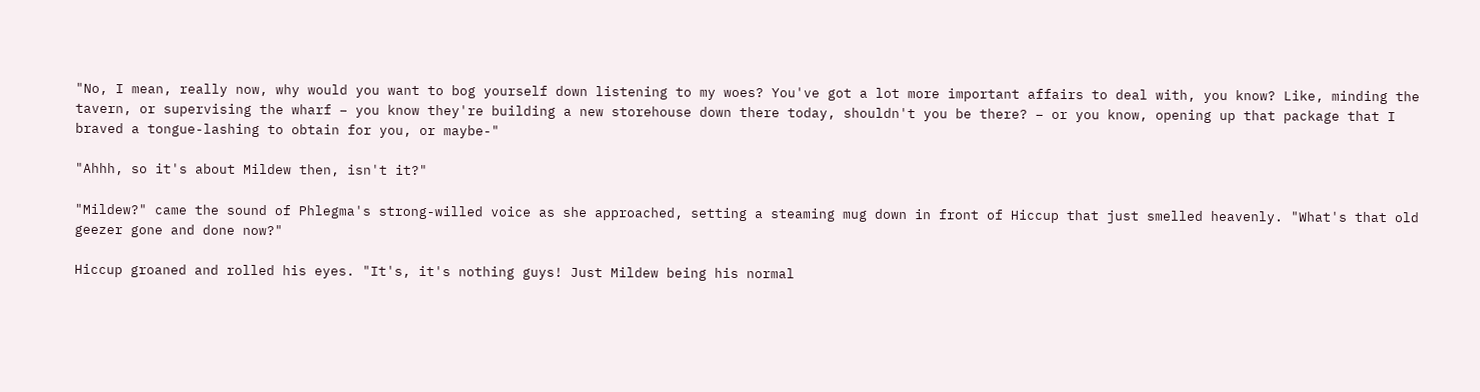"No, I mean, really now, why would you want to bog yourself down listening to my woes? You've got a lot more important affairs to deal with, you know? Like, minding the tavern, or supervising the wharf – you know they're building a new storehouse down there today, shouldn't you be there? – or you know, opening up that package that I braved a tongue-lashing to obtain for you, or maybe-"

"Ahhh, so it's about Mildew then, isn't it?"

"Mildew?" came the sound of Phlegma's strong-willed voice as she approached, setting a steaming mug down in front of Hiccup that just smelled heavenly. "What's that old geezer gone and done now?"

Hiccup groaned and rolled his eyes. "It's, it's nothing guys! Just Mildew being his normal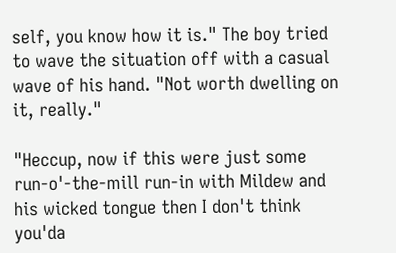self, you know how it is." The boy tried to wave the situation off with a casual wave of his hand. "Not worth dwelling on it, really."

"Heccup, now if this were just some run-o'-the-mill run-in with Mildew and his wicked tongue then I don't think you'da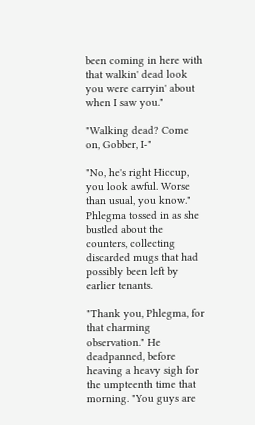been coming in here with that walkin' dead look you were carryin' about when I saw you."

"Walking dead? Come on, Gobber, I-"

"No, he's right Hiccup, you look awful. Worse than usual, you know." Phlegma tossed in as she bustled about the counters, collecting discarded mugs that had possibly been left by earlier tenants.

"Thank you, Phlegma, for that charming observation." He deadpanned, before heaving a heavy sigh for the umpteenth time that morning. "You guys are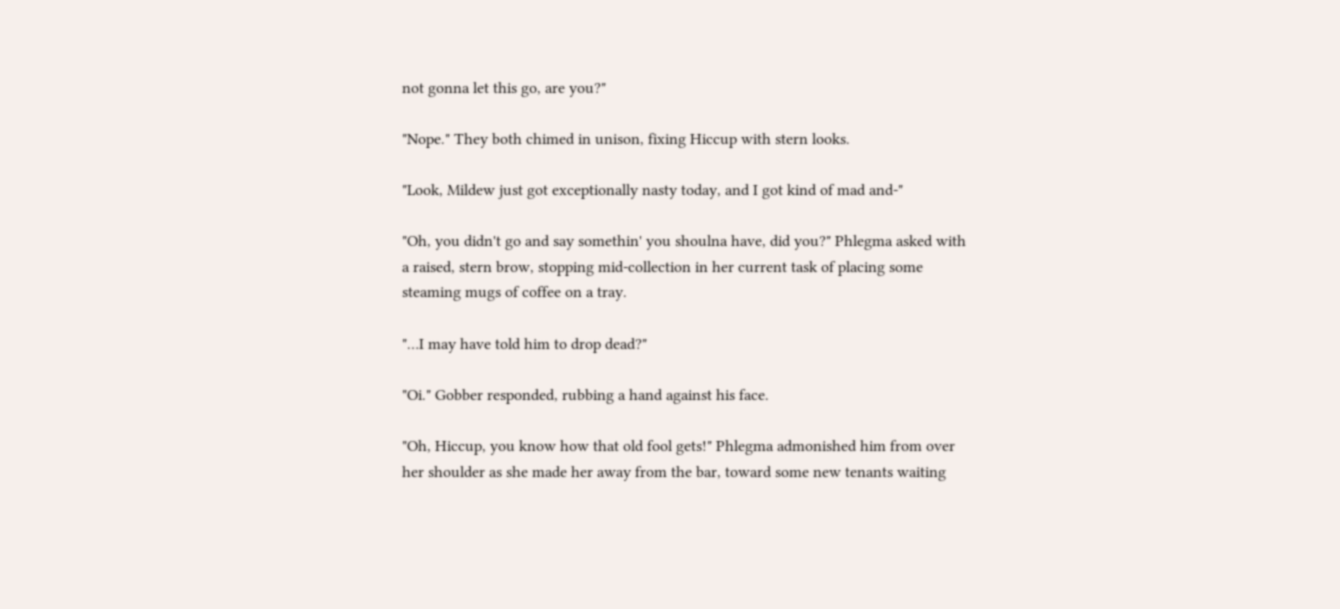not gonna let this go, are you?"

"Nope." They both chimed in unison, fixing Hiccup with stern looks.

"Look, Mildew just got exceptionally nasty today, and I got kind of mad and-"

"Oh, you didn't go and say somethin' you shoulna have, did you?" Phlegma asked with a raised, stern brow, stopping mid-collection in her current task of placing some steaming mugs of coffee on a tray.

"…I may have told him to drop dead?"

"Oi." Gobber responded, rubbing a hand against his face.

"Oh, Hiccup, you know how that old fool gets!" Phlegma admonished him from over her shoulder as she made her away from the bar, toward some new tenants waiting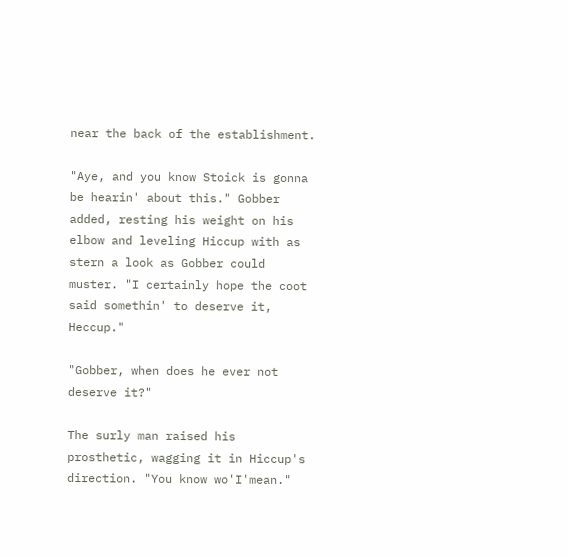near the back of the establishment.

"Aye, and you know Stoick is gonna be hearin' about this." Gobber added, resting his weight on his elbow and leveling Hiccup with as stern a look as Gobber could muster. "I certainly hope the coot said somethin' to deserve it, Heccup."

"Gobber, when does he ever not deserve it?"

The surly man raised his prosthetic, wagging it in Hiccup's direction. "You know wo'I'mean."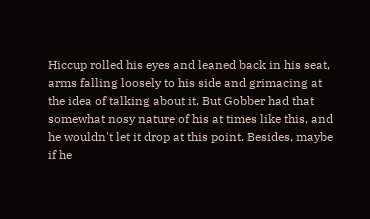Hiccup rolled his eyes and leaned back in his seat, arms falling loosely to his side and grimacing at the idea of talking about it. But Gobber had that somewhat nosy nature of his at times like this, and he wouldn't let it drop at this point. Besides, maybe if he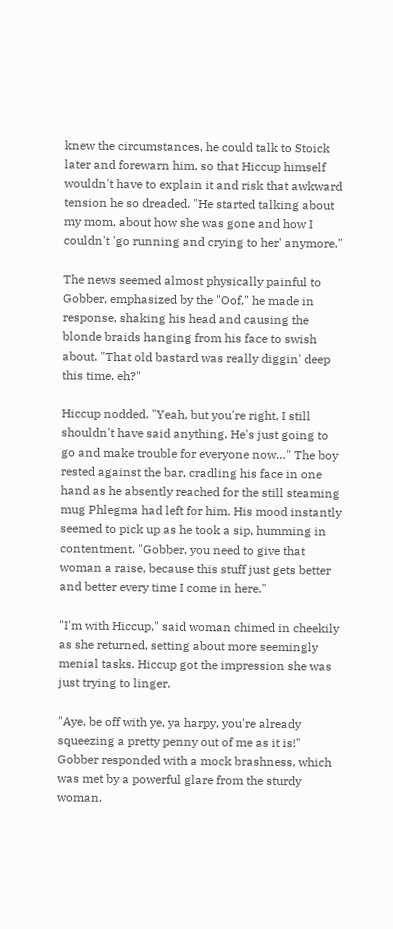knew the circumstances, he could talk to Stoick later and forewarn him, so that Hiccup himself wouldn't have to explain it and risk that awkward tension he so dreaded. "He started talking about my mom, about how she was gone and how I couldn't 'go running and crying to her' anymore."

The news seemed almost physically painful to Gobber, emphasized by the "Oof," he made in response, shaking his head and causing the blonde braids hanging from his face to swish about. "That old bastard was really diggin' deep this time, eh?"

Hiccup nodded. "Yeah, but you're right, I still shouldn't have said anything. He's just going to go and make trouble for everyone now…" The boy rested against the bar, cradling his face in one hand as he absently reached for the still steaming mug Phlegma had left for him. His mood instantly seemed to pick up as he took a sip, humming in contentment. "Gobber, you need to give that woman a raise, because this stuff just gets better and better every time I come in here."

"I'm with Hiccup," said woman chimed in cheekily as she returned, setting about more seemingly menial tasks. Hiccup got the impression she was just trying to linger.

"Aye, be off with ye, ya harpy, you're already squeezing a pretty penny out of me as it is!" Gobber responded with a mock brashness, which was met by a powerful glare from the sturdy woman.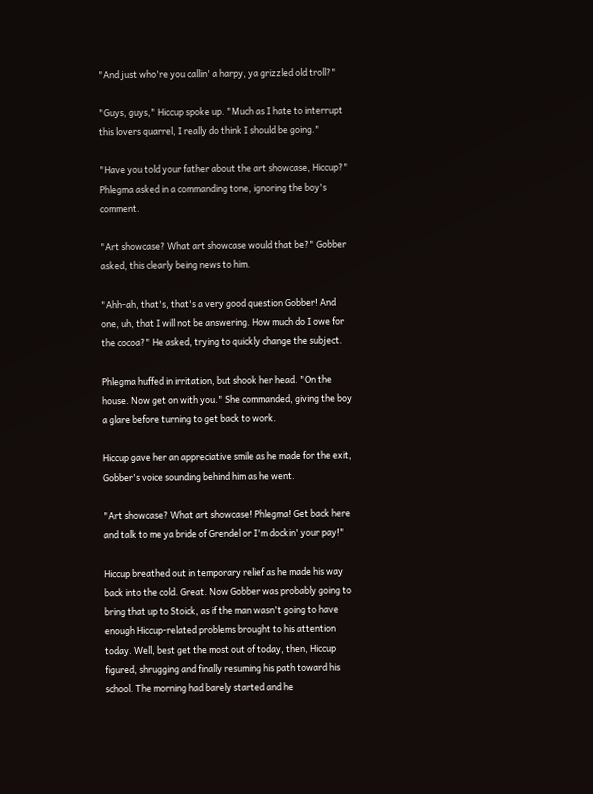"And just who're you callin' a harpy, ya grizzled old troll?"

"Guys, guys," Hiccup spoke up. "Much as I hate to interrupt this lovers quarrel, I really do think I should be going."

"Have you told your father about the art showcase, Hiccup?" Phlegma asked in a commanding tone, ignoring the boy's comment.

"Art showcase? What art showcase would that be?" Gobber asked, this clearly being news to him.

"Ahh-ah, that's, that's a very good question Gobber! And one, uh, that I will not be answering. How much do I owe for the cocoa?" He asked, trying to quickly change the subject.

Phlegma huffed in irritation, but shook her head. "On the house. Now get on with you." She commanded, giving the boy a glare before turning to get back to work.

Hiccup gave her an appreciative smile as he made for the exit, Gobber's voice sounding behind him as he went.

"Art showcase? What art showcase! Phlegma! Get back here and talk to me ya bride of Grendel or I'm dockin' your pay!"

Hiccup breathed out in temporary relief as he made his way back into the cold. Great. Now Gobber was probably going to bring that up to Stoick, as if the man wasn't going to have enough Hiccup-related problems brought to his attention today. Well, best get the most out of today, then, Hiccup figured, shrugging and finally resuming his path toward his school. The morning had barely started and he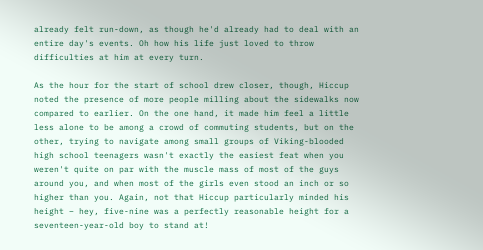already felt run-down, as though he'd already had to deal with an entire day's events. Oh how his life just loved to throw difficulties at him at every turn.

As the hour for the start of school drew closer, though, Hiccup noted the presence of more people milling about the sidewalks now compared to earlier. On the one hand, it made him feel a little less alone to be among a crowd of commuting students, but on the other, trying to navigate among small groups of Viking-blooded high school teenagers wasn't exactly the easiest feat when you weren't quite on par with the muscle mass of most of the guys around you, and when most of the girls even stood an inch or so higher than you. Again, not that Hiccup particularly minded his height – hey, five-nine was a perfectly reasonable height for a seventeen-year-old boy to stand at!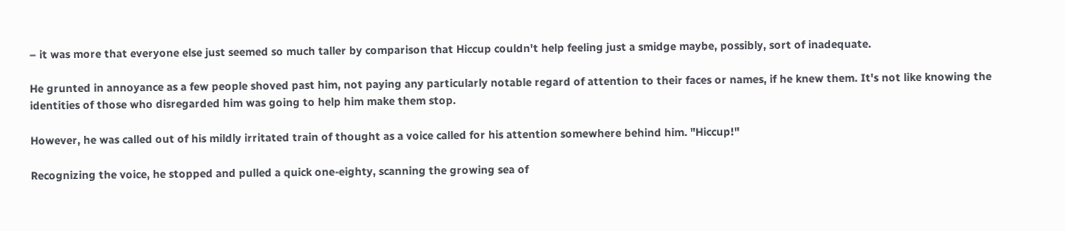– it was more that everyone else just seemed so much taller by comparison that Hiccup couldn't help feeling just a smidge maybe, possibly, sort of inadequate.

He grunted in annoyance as a few people shoved past him, not paying any particularly notable regard of attention to their faces or names, if he knew them. It's not like knowing the identities of those who disregarded him was going to help him make them stop.

However, he was called out of his mildly irritated train of thought as a voice called for his attention somewhere behind him. "Hiccup!"

Recognizing the voice, he stopped and pulled a quick one-eighty, scanning the growing sea of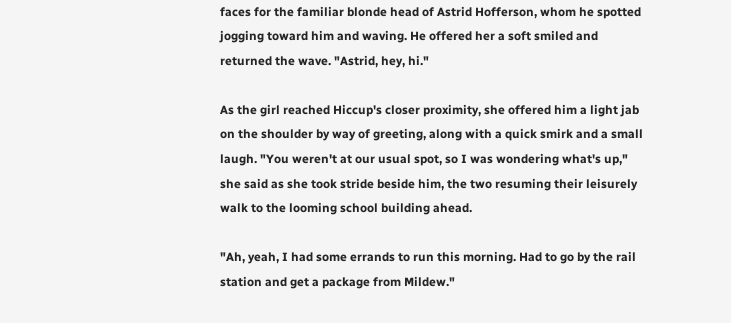faces for the familiar blonde head of Astrid Hofferson, whom he spotted jogging toward him and waving. He offered her a soft smiled and returned the wave. "Astrid, hey, hi."

As the girl reached Hiccup's closer proximity, she offered him a light jab on the shoulder by way of greeting, along with a quick smirk and a small laugh. "You weren't at our usual spot, so I was wondering what's up," she said as she took stride beside him, the two resuming their leisurely walk to the looming school building ahead.

"Ah, yeah, I had some errands to run this morning. Had to go by the rail station and get a package from Mildew."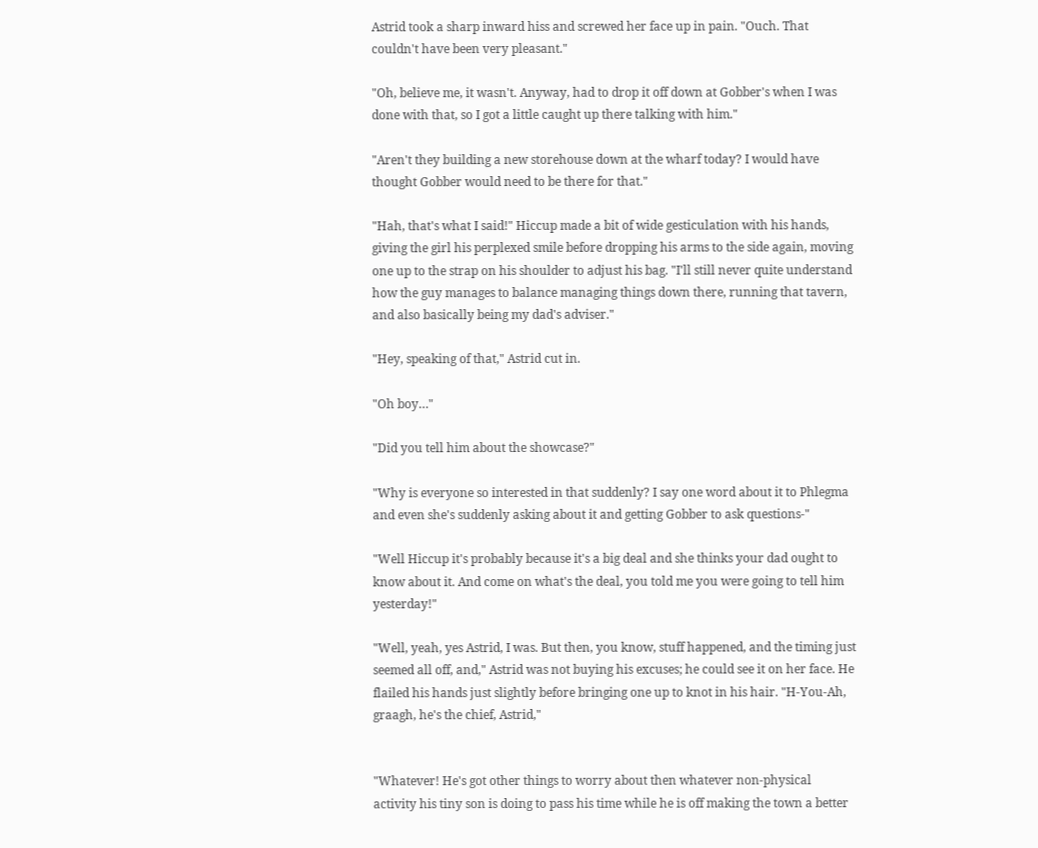Astrid took a sharp inward hiss and screwed her face up in pain. "Ouch. That couldn't have been very pleasant."

"Oh, believe me, it wasn't. Anyway, had to drop it off down at Gobber's when I was done with that, so I got a little caught up there talking with him."

"Aren't they building a new storehouse down at the wharf today? I would have thought Gobber would need to be there for that."

"Hah, that's what I said!" Hiccup made a bit of wide gesticulation with his hands, giving the girl his perplexed smile before dropping his arms to the side again, moving one up to the strap on his shoulder to adjust his bag. "I'll still never quite understand how the guy manages to balance managing things down there, running that tavern, and also basically being my dad's adviser."

"Hey, speaking of that," Astrid cut in.

"Oh boy…"

"Did you tell him about the showcase?"

"Why is everyone so interested in that suddenly? I say one word about it to Phlegma and even she's suddenly asking about it and getting Gobber to ask questions-"

"Well Hiccup it's probably because it's a big deal and she thinks your dad ought to know about it. And come on what's the deal, you told me you were going to tell him yesterday!"

"Well, yeah, yes Astrid, I was. But then, you know, stuff happened, and the timing just seemed all off, and," Astrid was not buying his excuses; he could see it on her face. He flailed his hands just slightly before bringing one up to knot in his hair. "H-You-Ah, graagh, he's the chief, Astrid,"


"Whatever! He's got other things to worry about then whatever non-physical activity his tiny son is doing to pass his time while he is off making the town a better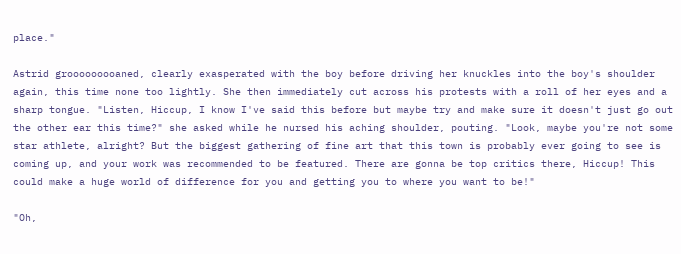place."

Astrid grooooooooaned, clearly exasperated with the boy before driving her knuckles into the boy's shoulder again, this time none too lightly. She then immediately cut across his protests with a roll of her eyes and a sharp tongue. "Listen, Hiccup, I know I've said this before but maybe try and make sure it doesn't just go out the other ear this time?" she asked while he nursed his aching shoulder, pouting. "Look, maybe you're not some star athlete, alright? But the biggest gathering of fine art that this town is probably ever going to see is coming up, and your work was recommended to be featured. There are gonna be top critics there, Hiccup! This could make a huge world of difference for you and getting you to where you want to be!"

"Oh,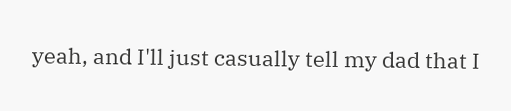yeah, and I'll just casually tell my dad that I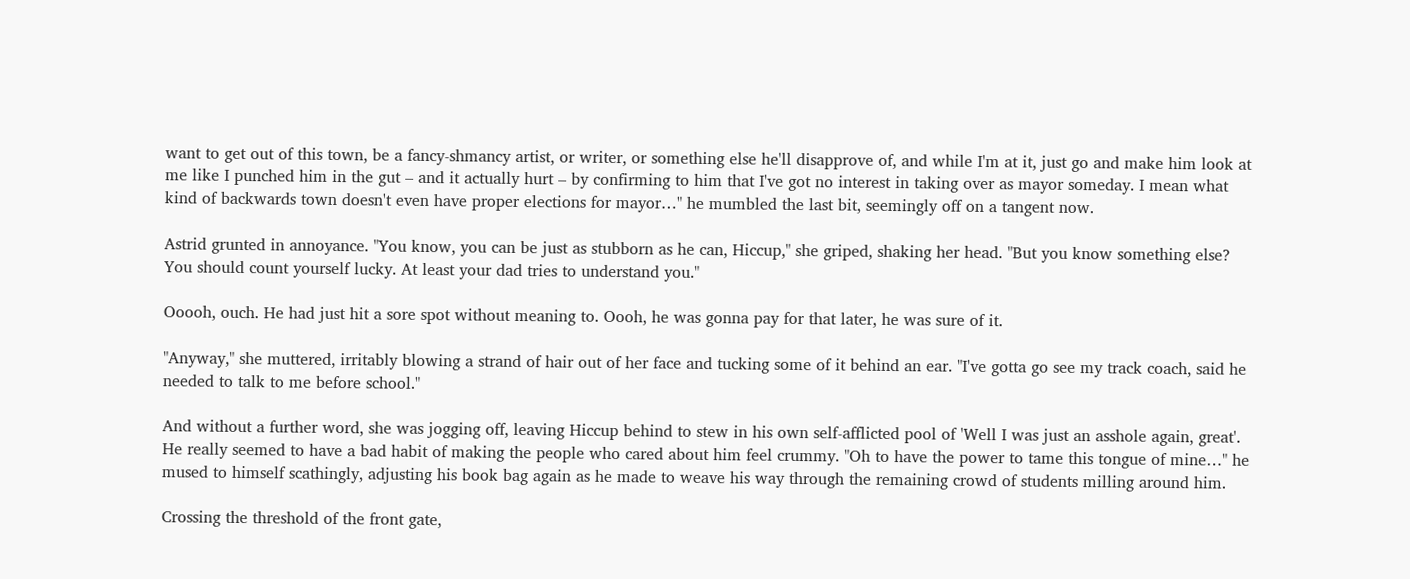want to get out of this town, be a fancy-shmancy artist, or writer, or something else he'll disapprove of, and while I'm at it, just go and make him look at me like I punched him in the gut – and it actually hurt – by confirming to him that I've got no interest in taking over as mayor someday. I mean what kind of backwards town doesn't even have proper elections for mayor…" he mumbled the last bit, seemingly off on a tangent now.

Astrid grunted in annoyance. "You know, you can be just as stubborn as he can, Hiccup," she griped, shaking her head. "But you know something else? You should count yourself lucky. At least your dad tries to understand you."

Ooooh, ouch. He had just hit a sore spot without meaning to. Oooh, he was gonna pay for that later, he was sure of it.

"Anyway," she muttered, irritably blowing a strand of hair out of her face and tucking some of it behind an ear. "I've gotta go see my track coach, said he needed to talk to me before school."

And without a further word, she was jogging off, leaving Hiccup behind to stew in his own self-afflicted pool of 'Well I was just an asshole again, great'. He really seemed to have a bad habit of making the people who cared about him feel crummy. "Oh to have the power to tame this tongue of mine…" he mused to himself scathingly, adjusting his book bag again as he made to weave his way through the remaining crowd of students milling around him.

Crossing the threshold of the front gate,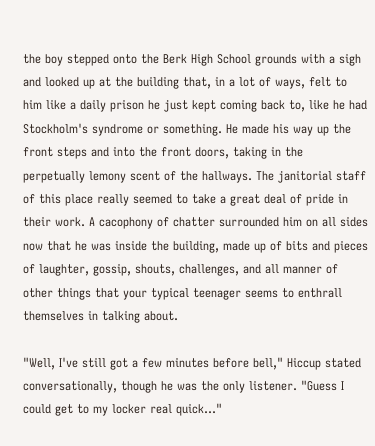the boy stepped onto the Berk High School grounds with a sigh and looked up at the building that, in a lot of ways, felt to him like a daily prison he just kept coming back to, like he had Stockholm's syndrome or something. He made his way up the front steps and into the front doors, taking in the perpetually lemony scent of the hallways. The janitorial staff of this place really seemed to take a great deal of pride in their work. A cacophony of chatter surrounded him on all sides now that he was inside the building, made up of bits and pieces of laughter, gossip, shouts, challenges, and all manner of other things that your typical teenager seems to enthrall themselves in talking about.

"Well, I've still got a few minutes before bell," Hiccup stated conversationally, though he was the only listener. "Guess I could get to my locker real quick…"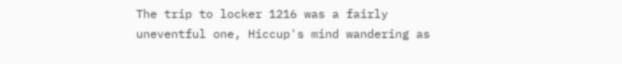The trip to locker 1216 was a fairly uneventful one, Hiccup's mind wandering as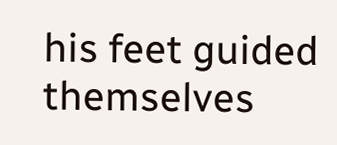his feet guided themselves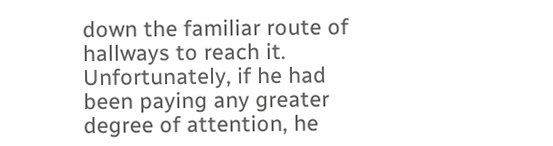down the familiar route of hallways to reach it. Unfortunately, if he had been paying any greater degree of attention, he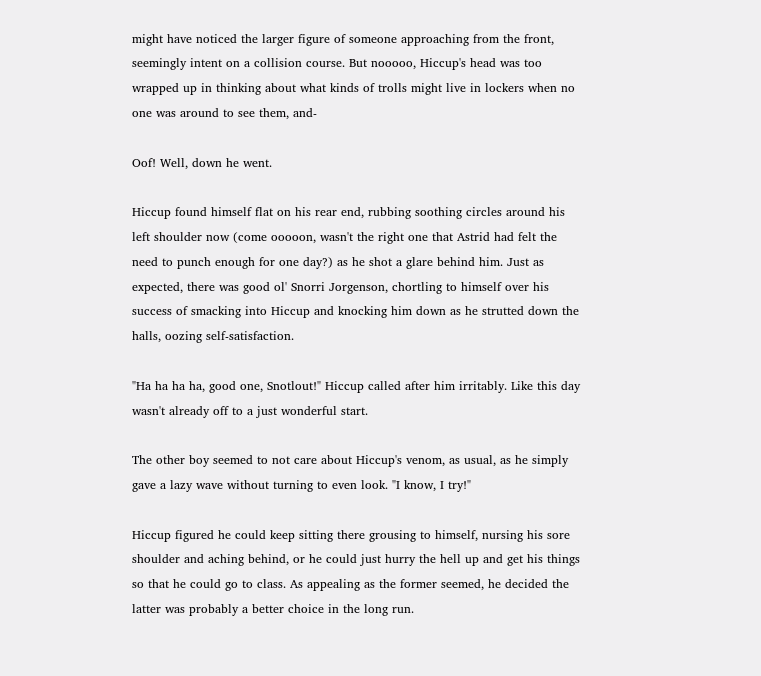might have noticed the larger figure of someone approaching from the front, seemingly intent on a collision course. But nooooo, Hiccup's head was too wrapped up in thinking about what kinds of trolls might live in lockers when no one was around to see them, and-

Oof! Well, down he went.

Hiccup found himself flat on his rear end, rubbing soothing circles around his left shoulder now (come ooooon, wasn't the right one that Astrid had felt the need to punch enough for one day?) as he shot a glare behind him. Just as expected, there was good ol' Snorri Jorgenson, chortling to himself over his success of smacking into Hiccup and knocking him down as he strutted down the halls, oozing self-satisfaction.

"Ha ha ha ha, good one, Snotlout!" Hiccup called after him irritably. Like this day wasn't already off to a just wonderful start.

The other boy seemed to not care about Hiccup's venom, as usual, as he simply gave a lazy wave without turning to even look. "I know, I try!"

Hiccup figured he could keep sitting there grousing to himself, nursing his sore shoulder and aching behind, or he could just hurry the hell up and get his things so that he could go to class. As appealing as the former seemed, he decided the latter was probably a better choice in the long run.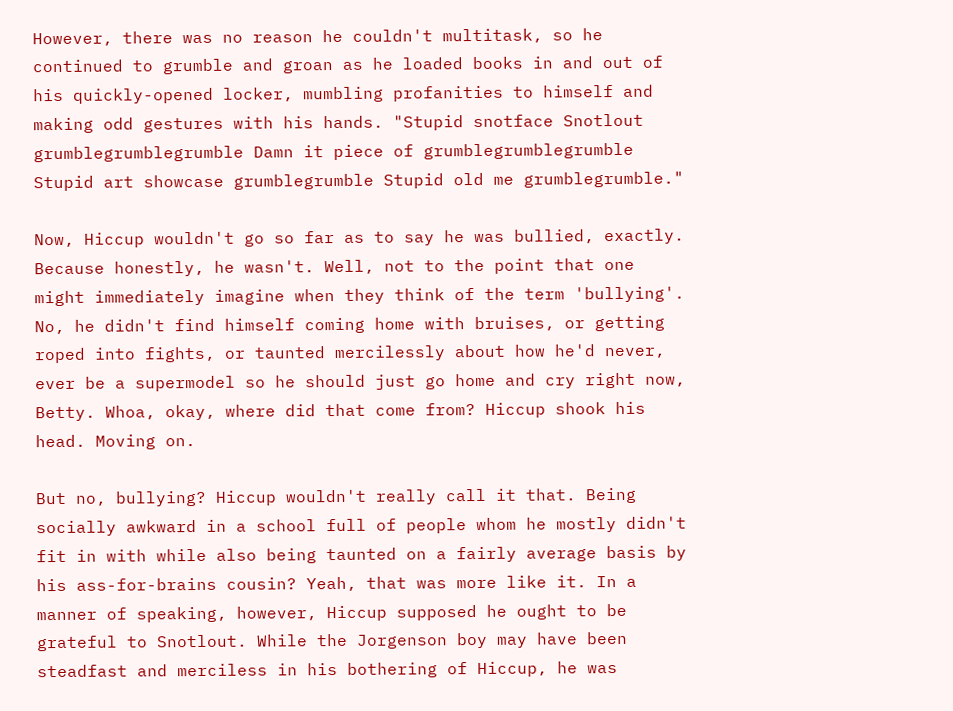However, there was no reason he couldn't multitask, so he continued to grumble and groan as he loaded books in and out of his quickly-opened locker, mumbling profanities to himself and making odd gestures with his hands. "Stupid snotface Snotlout grumblegrumblegrumble Damn it piece of grumblegrumblegrumble Stupid art showcase grumblegrumble Stupid old me grumblegrumble."

Now, Hiccup wouldn't go so far as to say he was bullied, exactly. Because honestly, he wasn't. Well, not to the point that one might immediately imagine when they think of the term 'bullying'. No, he didn't find himself coming home with bruises, or getting roped into fights, or taunted mercilessly about how he'd never, ever be a supermodel so he should just go home and cry right now, Betty. Whoa, okay, where did that come from? Hiccup shook his head. Moving on.

But no, bullying? Hiccup wouldn't really call it that. Being socially awkward in a school full of people whom he mostly didn't fit in with while also being taunted on a fairly average basis by his ass-for-brains cousin? Yeah, that was more like it. In a manner of speaking, however, Hiccup supposed he ought to be grateful to Snotlout. While the Jorgenson boy may have been steadfast and merciless in his bothering of Hiccup, he was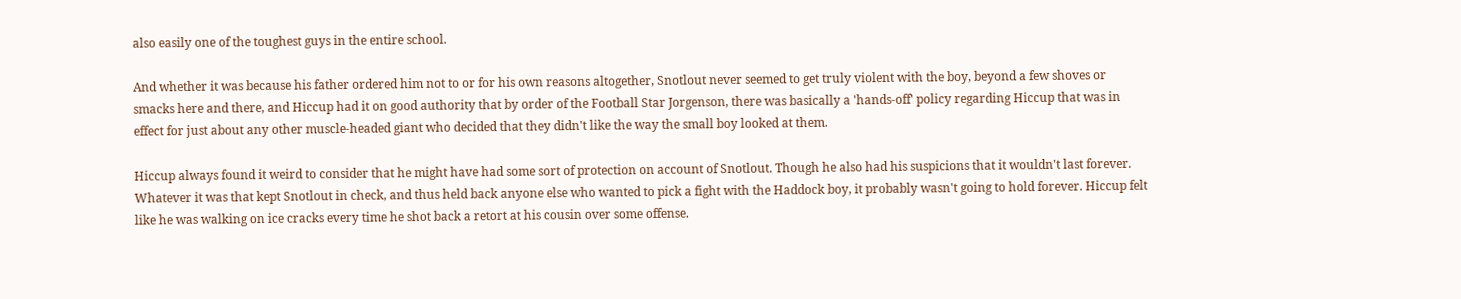also easily one of the toughest guys in the entire school.

And whether it was because his father ordered him not to or for his own reasons altogether, Snotlout never seemed to get truly violent with the boy, beyond a few shoves or smacks here and there, and Hiccup had it on good authority that by order of the Football Star Jorgenson, there was basically a 'hands-off' policy regarding Hiccup that was in effect for just about any other muscle-headed giant who decided that they didn't like the way the small boy looked at them.

Hiccup always found it weird to consider that he might have had some sort of protection on account of Snotlout. Though he also had his suspicions that it wouldn't last forever. Whatever it was that kept Snotlout in check, and thus held back anyone else who wanted to pick a fight with the Haddock boy, it probably wasn't going to hold forever. Hiccup felt like he was walking on ice cracks every time he shot back a retort at his cousin over some offense.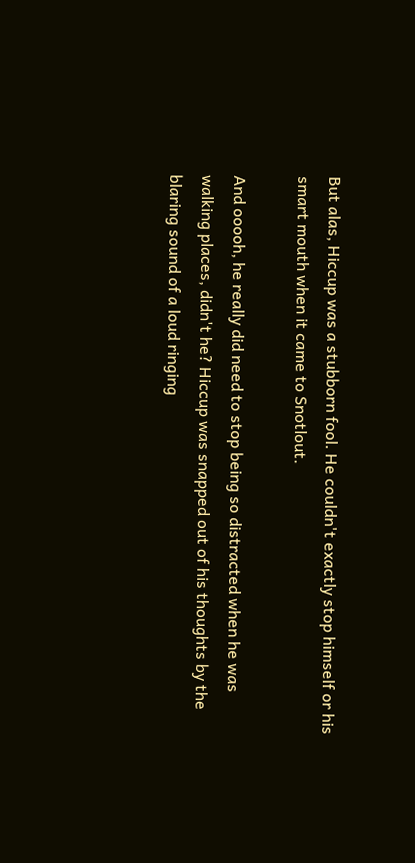But alas, Hiccup was a stubborn fool. He couldn't exactly stop himself or his smart mouth when it came to Snotlout.

And ooooh, he really did need to stop being so distracted when he was walking places, didn't he? Hiccup was snapped out of his thoughts by the blaring sound of a loud ringing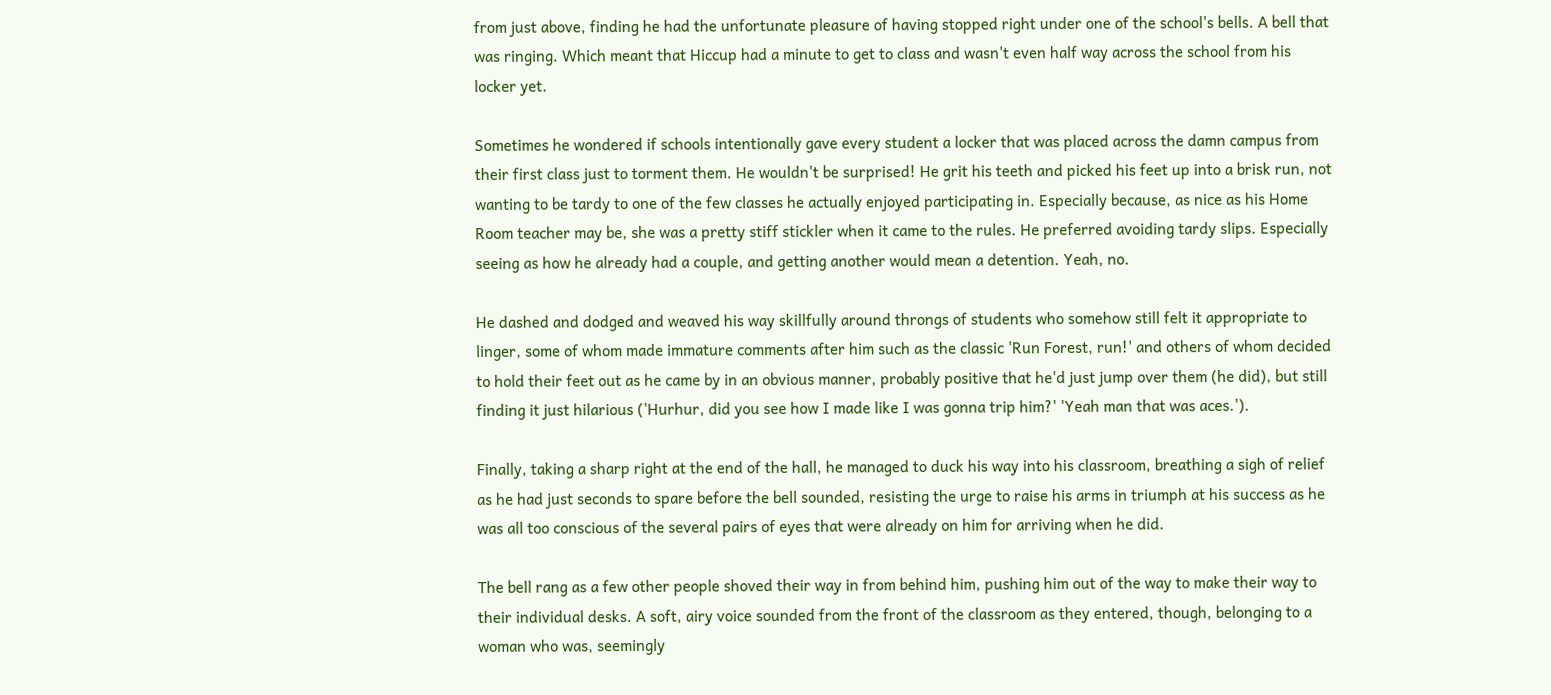from just above, finding he had the unfortunate pleasure of having stopped right under one of the school's bells. A bell that was ringing. Which meant that Hiccup had a minute to get to class and wasn't even half way across the school from his locker yet.

Sometimes he wondered if schools intentionally gave every student a locker that was placed across the damn campus from their first class just to torment them. He wouldn't be surprised! He grit his teeth and picked his feet up into a brisk run, not wanting to be tardy to one of the few classes he actually enjoyed participating in. Especially because, as nice as his Home Room teacher may be, she was a pretty stiff stickler when it came to the rules. He preferred avoiding tardy slips. Especially seeing as how he already had a couple, and getting another would mean a detention. Yeah, no.

He dashed and dodged and weaved his way skillfully around throngs of students who somehow still felt it appropriate to linger, some of whom made immature comments after him such as the classic 'Run Forest, run!' and others of whom decided to hold their feet out as he came by in an obvious manner, probably positive that he'd just jump over them (he did), but still finding it just hilarious ('Hurhur, did you see how I made like I was gonna trip him?' 'Yeah man that was aces.').

Finally, taking a sharp right at the end of the hall, he managed to duck his way into his classroom, breathing a sigh of relief as he had just seconds to spare before the bell sounded, resisting the urge to raise his arms in triumph at his success as he was all too conscious of the several pairs of eyes that were already on him for arriving when he did.

The bell rang as a few other people shoved their way in from behind him, pushing him out of the way to make their way to their individual desks. A soft, airy voice sounded from the front of the classroom as they entered, though, belonging to a woman who was, seemingly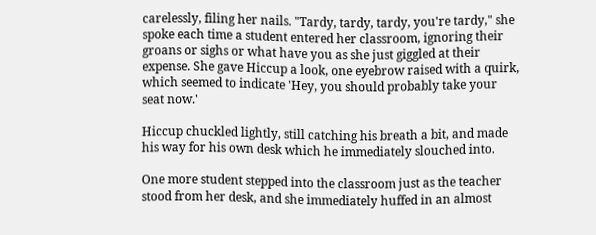carelessly, filing her nails. "Tardy, tardy, tardy, you're tardy," she spoke each time a student entered her classroom, ignoring their groans or sighs or what have you as she just giggled at their expense. She gave Hiccup a look, one eyebrow raised with a quirk, which seemed to indicate 'Hey, you should probably take your seat now.'

Hiccup chuckled lightly, still catching his breath a bit, and made his way for his own desk which he immediately slouched into.

One more student stepped into the classroom just as the teacher stood from her desk, and she immediately huffed in an almost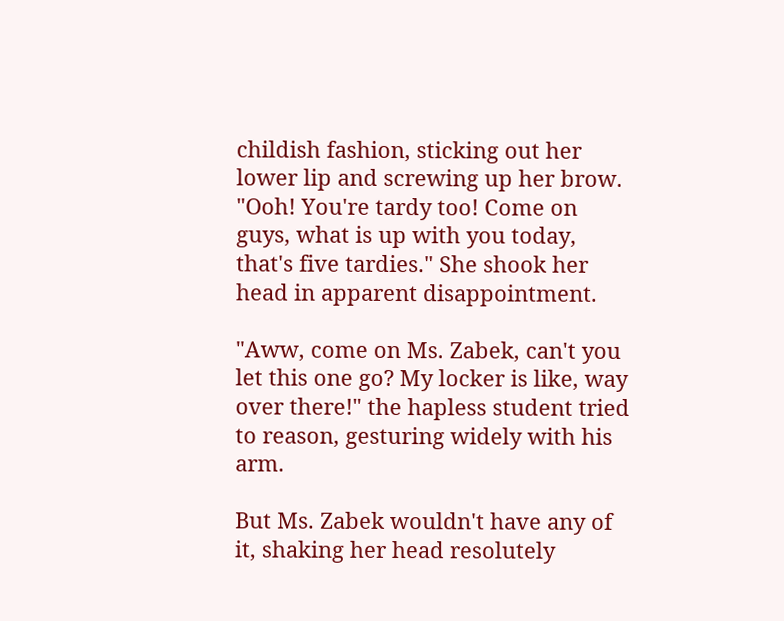childish fashion, sticking out her lower lip and screwing up her brow. "Ooh! You're tardy too! Come on guys, what is up with you today, that's five tardies." She shook her head in apparent disappointment.

"Aww, come on Ms. Zabek, can't you let this one go? My locker is like, way over there!" the hapless student tried to reason, gesturing widely with his arm.

But Ms. Zabek wouldn't have any of it, shaking her head resolutely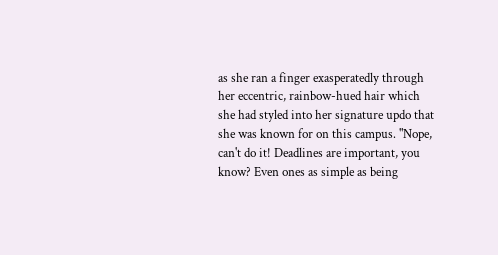as she ran a finger exasperatedly through her eccentric, rainbow-hued hair which she had styled into her signature updo that she was known for on this campus. "Nope, can't do it! Deadlines are important, you know? Even ones as simple as being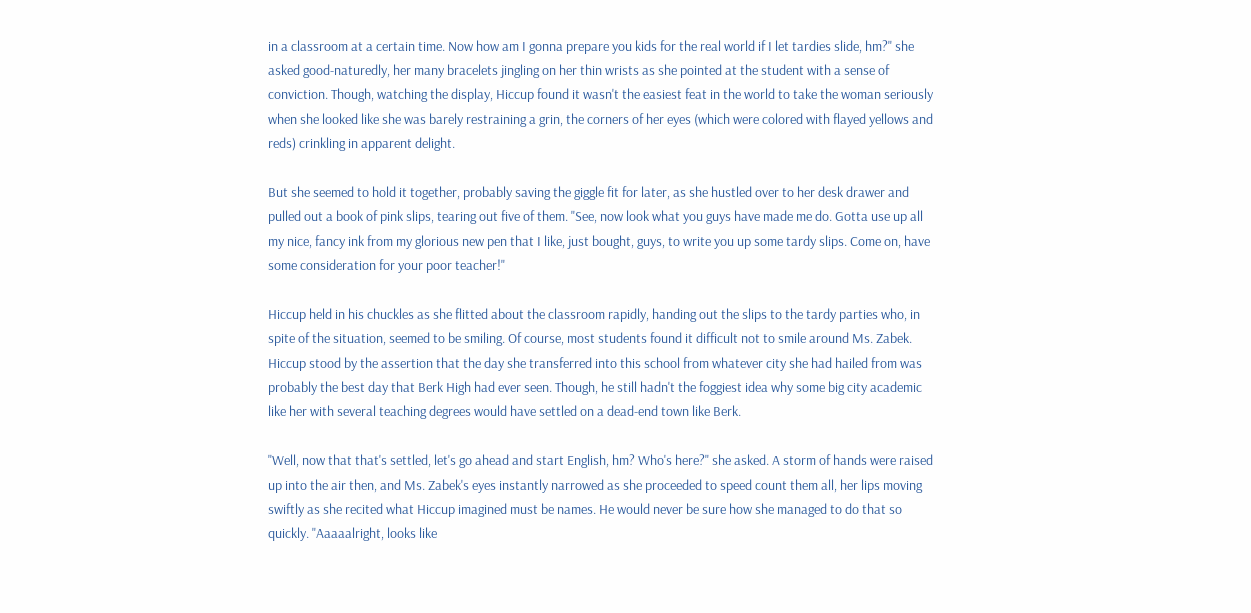in a classroom at a certain time. Now how am I gonna prepare you kids for the real world if I let tardies slide, hm?" she asked good-naturedly, her many bracelets jingling on her thin wrists as she pointed at the student with a sense of conviction. Though, watching the display, Hiccup found it wasn't the easiest feat in the world to take the woman seriously when she looked like she was barely restraining a grin, the corners of her eyes (which were colored with flayed yellows and reds) crinkling in apparent delight.

But she seemed to hold it together, probably saving the giggle fit for later, as she hustled over to her desk drawer and pulled out a book of pink slips, tearing out five of them. "See, now look what you guys have made me do. Gotta use up all my nice, fancy ink from my glorious new pen that I like, just bought, guys, to write you up some tardy slips. Come on, have some consideration for your poor teacher!"

Hiccup held in his chuckles as she flitted about the classroom rapidly, handing out the slips to the tardy parties who, in spite of the situation, seemed to be smiling. Of course, most students found it difficult not to smile around Ms. Zabek. Hiccup stood by the assertion that the day she transferred into this school from whatever city she had hailed from was probably the best day that Berk High had ever seen. Though, he still hadn't the foggiest idea why some big city academic like her with several teaching degrees would have settled on a dead-end town like Berk.

"Well, now that that's settled, let's go ahead and start English, hm? Who's here?" she asked. A storm of hands were raised up into the air then, and Ms. Zabek's eyes instantly narrowed as she proceeded to speed count them all, her lips moving swiftly as she recited what Hiccup imagined must be names. He would never be sure how she managed to do that so quickly. "Aaaaalright, looks like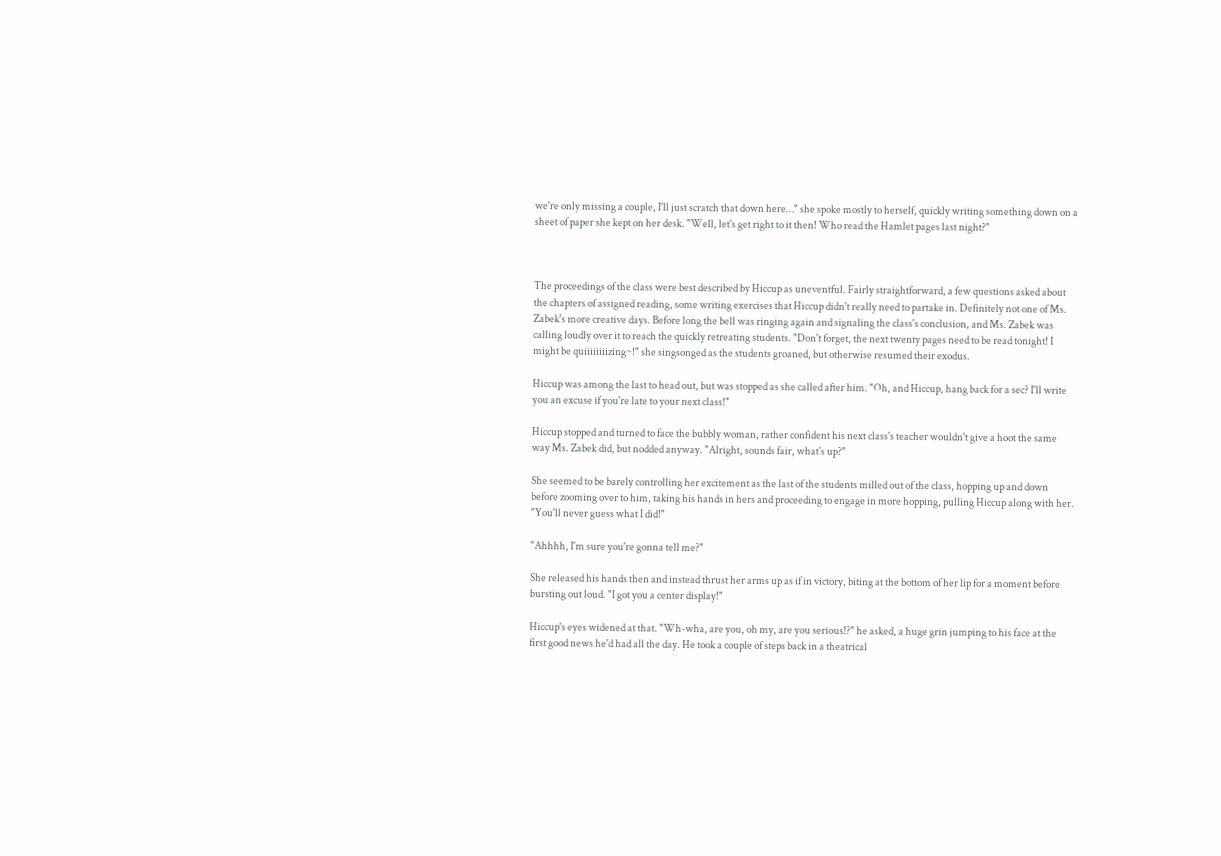we're only missing a couple, I'll just scratch that down here…" she spoke mostly to herself, quickly writing something down on a sheet of paper she kept on her desk. "Well, let's get right to it then! Who read the Hamlet pages last night?"



The proceedings of the class were best described by Hiccup as uneventful. Fairly straightforward, a few questions asked about the chapters of assigned reading, some writing exercises that Hiccup didn't really need to partake in. Definitely not one of Ms. Zabek's more creative days. Before long the bell was ringing again and signaling the class's conclusion, and Ms. Zabek was calling loudly over it to reach the quickly retreating students. "Don't forget, the next twenty pages need to be read tonight! I might be quiiiiiiiizing~!" she singsonged as the students groaned, but otherwise resumed their exodus.

Hiccup was among the last to head out, but was stopped as she called after him. "Oh, and Hiccup, hang back for a sec? I'll write you an excuse if you're late to your next class!"

Hiccup stopped and turned to face the bubbly woman, rather confident his next class's teacher wouldn't give a hoot the same way Ms. Zabek did, but nodded anyway. "Alright, sounds fair, what's up?"

She seemed to be barely controlling her excitement as the last of the students milled out of the class, hopping up and down before zooming over to him, taking his hands in hers and proceeding to engage in more hopping, pulling Hiccup along with her. "You'll never guess what I did!"

"Ahhhh, I'm sure you're gonna tell me?"

She released his hands then and instead thrust her arms up as if in victory, biting at the bottom of her lip for a moment before bursting out loud. "I got you a center display!"

Hiccup's eyes widened at that. "Wh-wha, are you, oh my, are you serious!?" he asked, a huge grin jumping to his face at the first good news he'd had all the day. He took a couple of steps back in a theatrical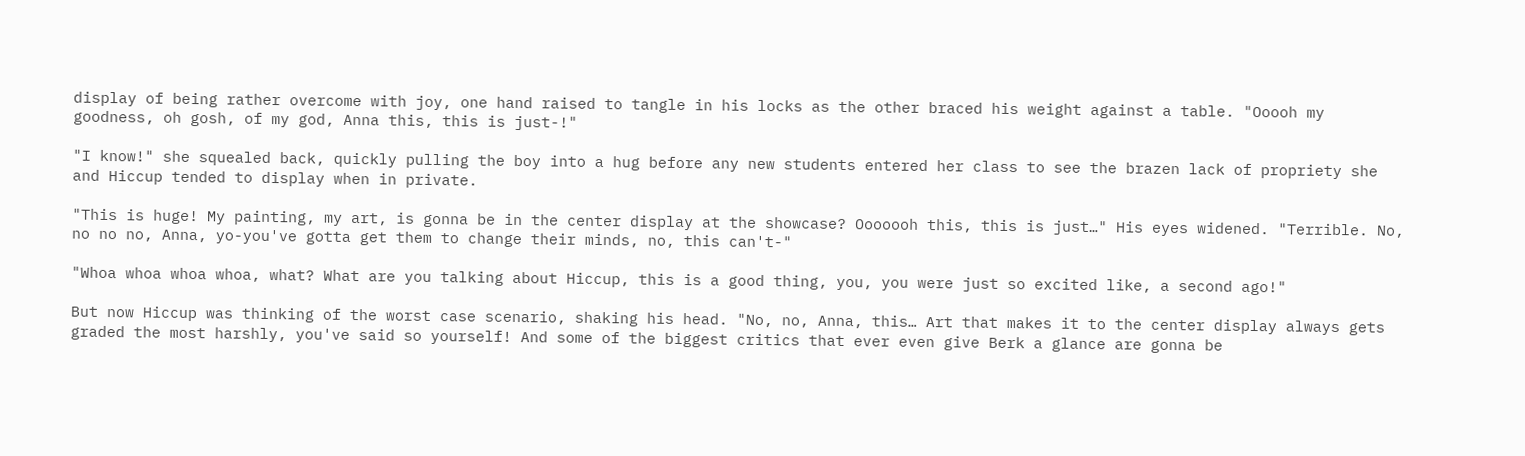display of being rather overcome with joy, one hand raised to tangle in his locks as the other braced his weight against a table. "Ooooh my goodness, oh gosh, of my god, Anna this, this is just-!"

"I know!" she squealed back, quickly pulling the boy into a hug before any new students entered her class to see the brazen lack of propriety she and Hiccup tended to display when in private.

"This is huge! My painting, my art, is gonna be in the center display at the showcase? Ooooooh this, this is just…" His eyes widened. "Terrible. No, no no no, Anna, yo-you've gotta get them to change their minds, no, this can't-"

"Whoa whoa whoa whoa, what? What are you talking about Hiccup, this is a good thing, you, you were just so excited like, a second ago!"

But now Hiccup was thinking of the worst case scenario, shaking his head. "No, no, Anna, this… Art that makes it to the center display always gets graded the most harshly, you've said so yourself! And some of the biggest critics that ever even give Berk a glance are gonna be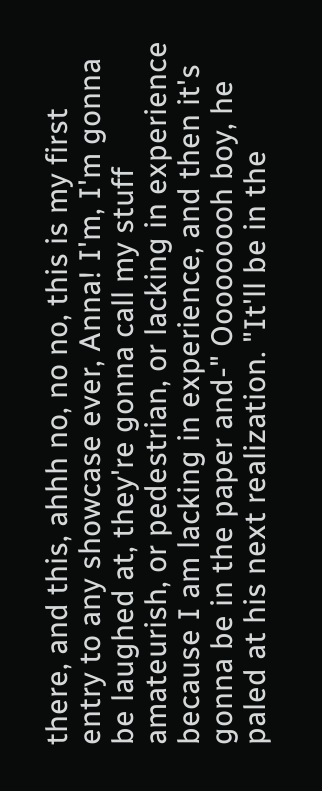there, and this, ahhh no, no no, this is my first entry to any showcase ever, Anna! I'm, I'm gonna be laughed at, they're gonna call my stuff amateurish, or pedestrian, or lacking in experience because I am lacking in experience, and then it's gonna be in the paper and-" Ooooooooh boy, he paled at his next realization. "It'll be in the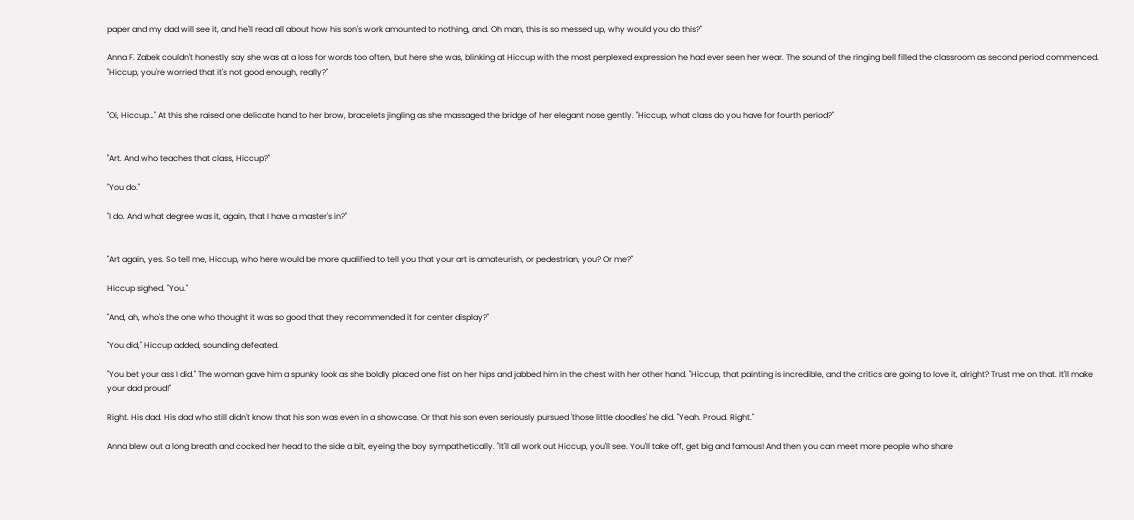paper and my dad will see it, and he'll read all about how his son's work amounted to nothing, and. Oh man, this is so messed up, why would you do this?"

Anna F. Zabek couldn't honestly say she was at a loss for words too often, but here she was, blinking at Hiccup with the most perplexed expression he had ever seen her wear. The sound of the ringing bell filled the classroom as second period commenced. "Hiccup, you're worried that it's not good enough, really?"


"Oi, Hiccup…" At this she raised one delicate hand to her brow, bracelets jingling as she massaged the bridge of her elegant nose gently. "Hiccup, what class do you have for fourth period?"


"Art. And who teaches that class, Hiccup?"

"You do."

"I do. And what degree was it, again, that I have a master's in?"


"Art again, yes. So tell me, Hiccup, who here would be more qualified to tell you that your art is amateurish, or pedestrian, you? Or me?"

Hiccup sighed. "You."

"And, ah, who's the one who thought it was so good that they recommended it for center display?"

"You did," Hiccup added, sounding defeated.

"You bet your ass I did." The woman gave him a spunky look as she boldly placed one fist on her hips and jabbed him in the chest with her other hand. "Hiccup, that painting is incredible, and the critics are going to love it, alright? Trust me on that. It'll make your dad proud!"

Right. His dad. His dad who still didn't know that his son was even in a showcase. Or that his son even seriously pursued 'those little doodles' he did. "Yeah. Proud. Right."

Anna blew out a long breath and cocked her head to the side a bit, eyeing the boy sympathetically. "It'll all work out Hiccup, you'll see. You'll take off, get big and famous! And then you can meet more people who share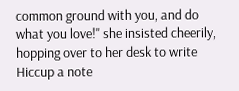common ground with you, and do what you love!" she insisted cheerily, hopping over to her desk to write Hiccup a note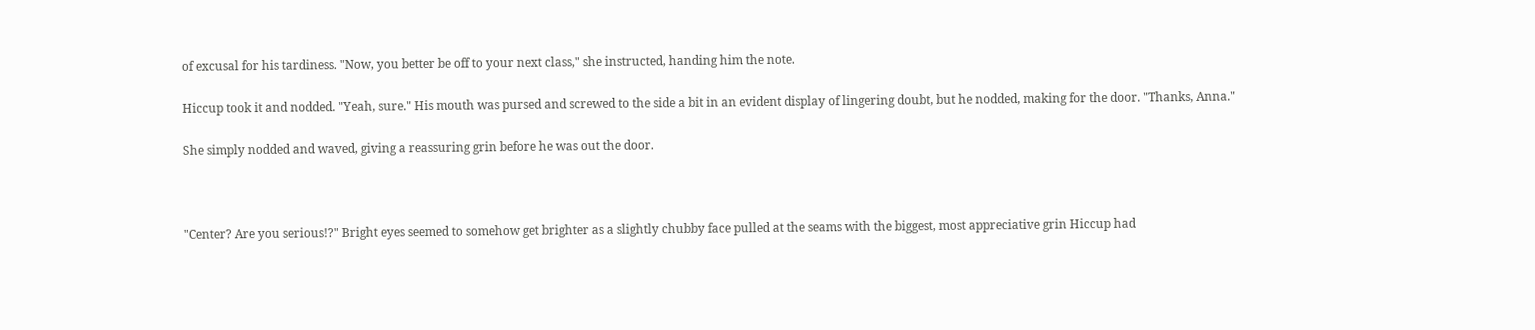of excusal for his tardiness. "Now, you better be off to your next class," she instructed, handing him the note.

Hiccup took it and nodded. "Yeah, sure." His mouth was pursed and screwed to the side a bit in an evident display of lingering doubt, but he nodded, making for the door. "Thanks, Anna."

She simply nodded and waved, giving a reassuring grin before he was out the door.



"Center? Are you serious!?" Bright eyes seemed to somehow get brighter as a slightly chubby face pulled at the seams with the biggest, most appreciative grin Hiccup had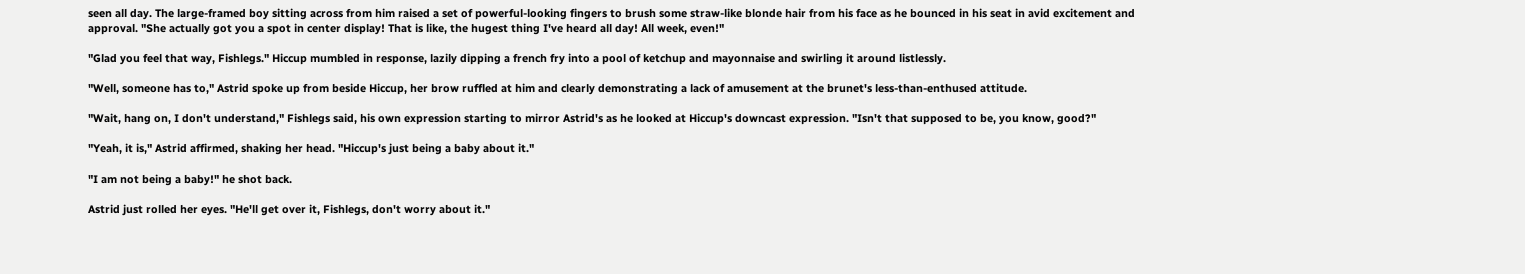seen all day. The large-framed boy sitting across from him raised a set of powerful-looking fingers to brush some straw-like blonde hair from his face as he bounced in his seat in avid excitement and approval. "She actually got you a spot in center display! That is like, the hugest thing I've heard all day! All week, even!"

"Glad you feel that way, Fishlegs." Hiccup mumbled in response, lazily dipping a french fry into a pool of ketchup and mayonnaise and swirling it around listlessly.

"Well, someone has to," Astrid spoke up from beside Hiccup, her brow ruffled at him and clearly demonstrating a lack of amusement at the brunet's less-than-enthused attitude.

"Wait, hang on, I don't understand," Fishlegs said, his own expression starting to mirror Astrid's as he looked at Hiccup's downcast expression. "Isn't that supposed to be, you know, good?"

"Yeah, it is," Astrid affirmed, shaking her head. "Hiccup's just being a baby about it."

"I am not being a baby!" he shot back.

Astrid just rolled her eyes. "He'll get over it, Fishlegs, don't worry about it."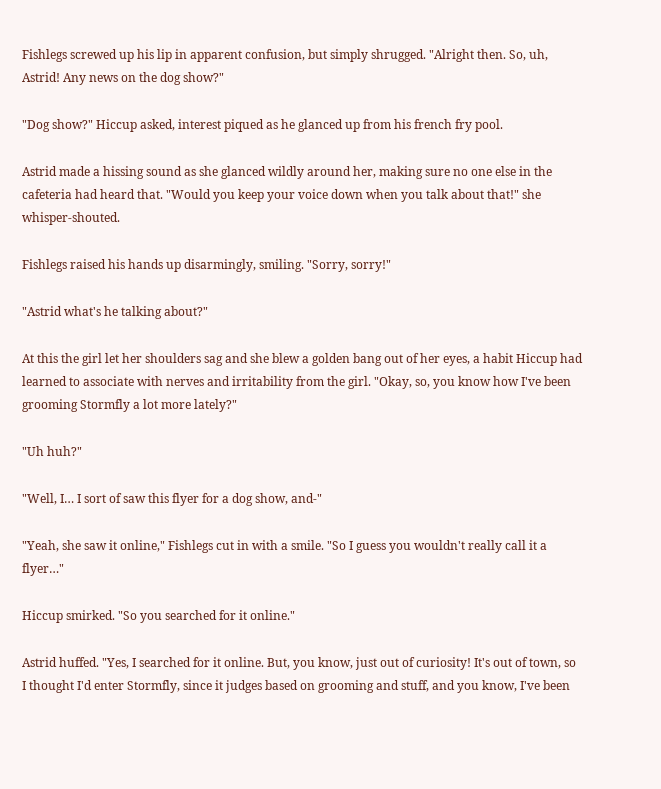Fishlegs screwed up his lip in apparent confusion, but simply shrugged. "Alright then. So, uh, Astrid! Any news on the dog show?"

"Dog show?" Hiccup asked, interest piqued as he glanced up from his french fry pool.

Astrid made a hissing sound as she glanced wildly around her, making sure no one else in the cafeteria had heard that. "Would you keep your voice down when you talk about that!" she whisper-shouted.

Fishlegs raised his hands up disarmingly, smiling. "Sorry, sorry!"

"Astrid what's he talking about?"

At this the girl let her shoulders sag and she blew a golden bang out of her eyes, a habit Hiccup had learned to associate with nerves and irritability from the girl. "Okay, so, you know how I've been grooming Stormfly a lot more lately?"

"Uh huh?"

"Well, I… I sort of saw this flyer for a dog show, and-"

"Yeah, she saw it online," Fishlegs cut in with a smile. "So I guess you wouldn't really call it a flyer…"

Hiccup smirked. "So you searched for it online."

Astrid huffed. "Yes, I searched for it online. But, you know, just out of curiosity! It's out of town, so I thought I'd enter Stormfly, since it judges based on grooming and stuff, and you know, I've been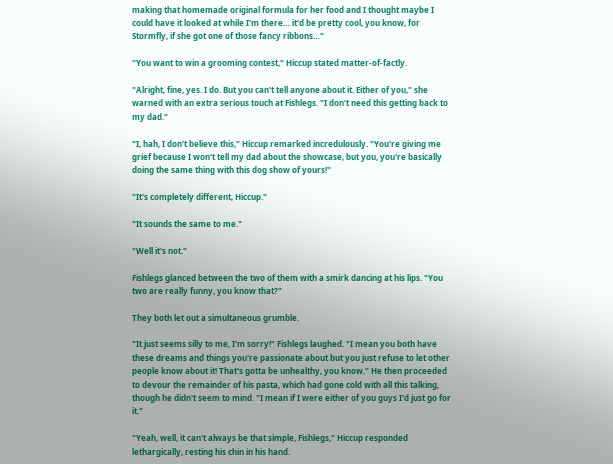making that homemade original formula for her food and I thought maybe I could have it looked at while I'm there… it'd be pretty cool, you know, for Stormfly, if she got one of those fancy ribbons…"

"You want to win a grooming contest," Hiccup stated matter-of-factly.

"Alright, fine, yes. I do. But you can't tell anyone about it. Either of you," she warned with an extra serious touch at Fishlegs. "I don't need this getting back to my dad."

"I, hah, I don't believe this," Hiccup remarked incredulously. "You're giving me grief because I won't tell my dad about the showcase, but you, you're basically doing the same thing with this dog show of yours!"

"It's completely different, Hiccup."

"It sounds the same to me."

"Well it's not."

Fishlegs glanced between the two of them with a smirk dancing at his lips. "You two are really funny, you know that?"

They both let out a simultaneous grumble.

"It just seems silly to me, I'm sorry!" Fishlegs laughed. "I mean you both have these dreams and things you're passionate about but you just refuse to let other people know about it! That's gotta be unhealthy, you know." He then proceeded to devour the remainder of his pasta, which had gone cold with all this talking, though he didn't seem to mind. "I mean if I were either of you guys I'd just go for it."

"Yeah, well, it can't always be that simple, Fishlegs," Hiccup responded lethargically, resting his chin in his hand.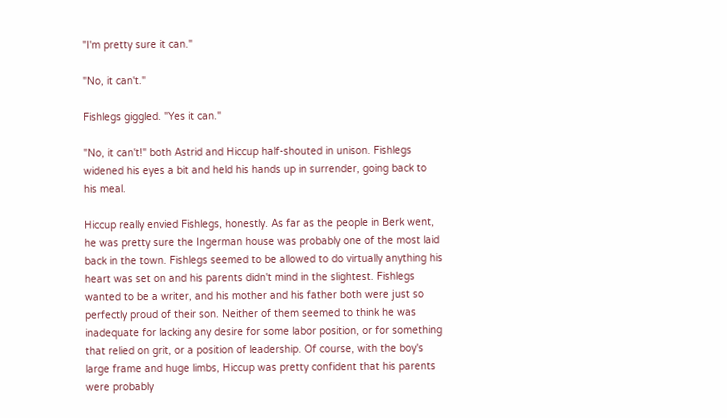"I'm pretty sure it can."

"No, it can't."

Fishlegs giggled. "Yes it can."

"No, it can't!" both Astrid and Hiccup half-shouted in unison. Fishlegs widened his eyes a bit and held his hands up in surrender, going back to his meal.

Hiccup really envied Fishlegs, honestly. As far as the people in Berk went, he was pretty sure the Ingerman house was probably one of the most laid back in the town. Fishlegs seemed to be allowed to do virtually anything his heart was set on and his parents didn't mind in the slightest. Fishlegs wanted to be a writer, and his mother and his father both were just so perfectly proud of their son. Neither of them seemed to think he was inadequate for lacking any desire for some labor position, or for something that relied on grit, or a position of leadership. Of course, with the boy's large frame and huge limbs, Hiccup was pretty confident that his parents were probably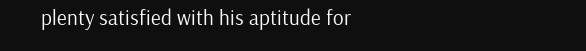plenty satisfied with his aptitude for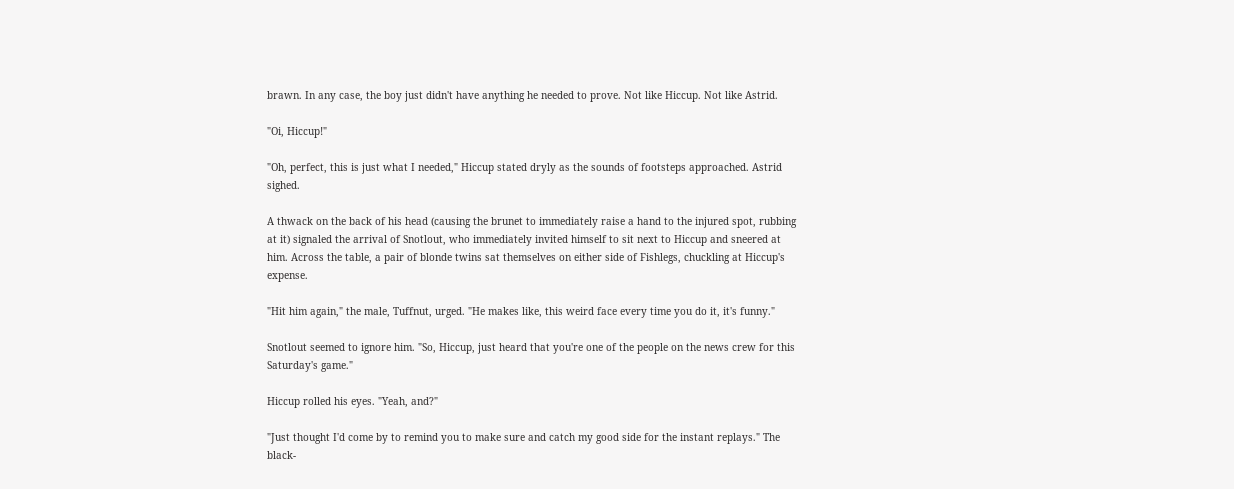brawn. In any case, the boy just didn't have anything he needed to prove. Not like Hiccup. Not like Astrid.

"Oi, Hiccup!"

"Oh, perfect, this is just what I needed," Hiccup stated dryly as the sounds of footsteps approached. Astrid sighed.

A thwack on the back of his head (causing the brunet to immediately raise a hand to the injured spot, rubbing at it) signaled the arrival of Snotlout, who immediately invited himself to sit next to Hiccup and sneered at him. Across the table, a pair of blonde twins sat themselves on either side of Fishlegs, chuckling at Hiccup's expense.

"Hit him again," the male, Tuffnut, urged. "He makes like, this weird face every time you do it, it's funny."

Snotlout seemed to ignore him. "So, Hiccup, just heard that you're one of the people on the news crew for this Saturday's game."

Hiccup rolled his eyes. "Yeah, and?"

"Just thought I'd come by to remind you to make sure and catch my good side for the instant replays." The black-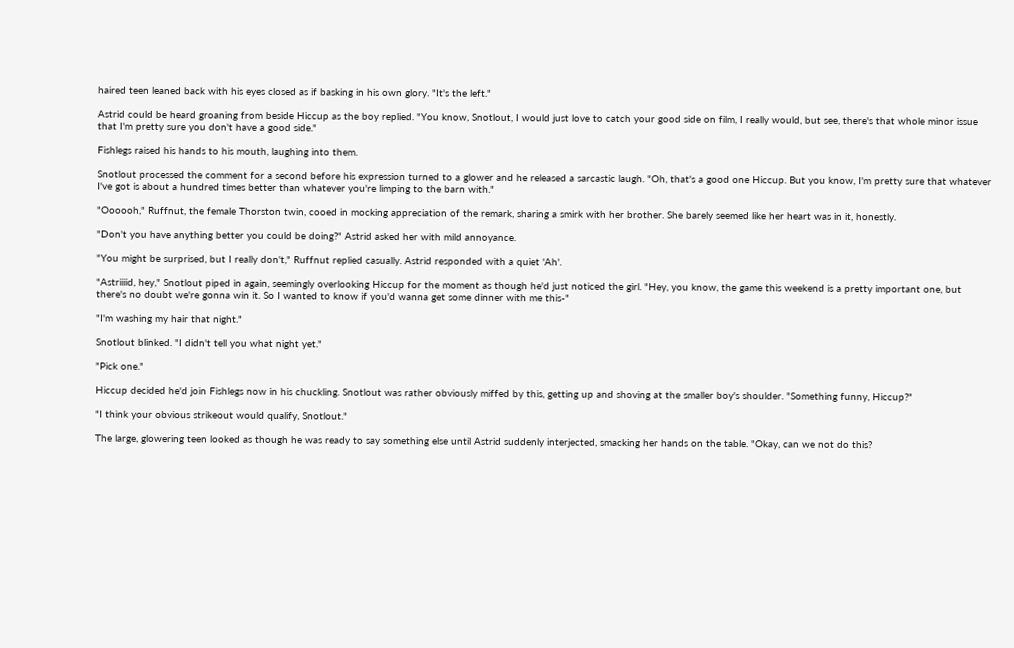haired teen leaned back with his eyes closed as if basking in his own glory. "It's the left."

Astrid could be heard groaning from beside Hiccup as the boy replied. "You know, Snotlout, I would just love to catch your good side on film, I really would, but see, there's that whole minor issue that I'm pretty sure you don't have a good side."

Fishlegs raised his hands to his mouth, laughing into them.

Snotlout processed the comment for a second before his expression turned to a glower and he released a sarcastic laugh. "Oh, that's a good one Hiccup. But you know, I'm pretty sure that whatever I've got is about a hundred times better than whatever you're limping to the barn with."

"Oooooh," Ruffnut, the female Thorston twin, cooed in mocking appreciation of the remark, sharing a smirk with her brother. She barely seemed like her heart was in it, honestly.

"Don't you have anything better you could be doing?" Astrid asked her with mild annoyance.

"You might be surprised, but I really don't," Ruffnut replied casually. Astrid responded with a quiet 'Ah'.

"Astriiiid, hey," Snotlout piped in again, seemingly overlooking Hiccup for the moment as though he'd just noticed the girl. "Hey, you know, the game this weekend is a pretty important one, but there's no doubt we're gonna win it. So I wanted to know if you'd wanna get some dinner with me this-"

"I'm washing my hair that night."

Snotlout blinked. "I didn't tell you what night yet."

"Pick one."

Hiccup decided he'd join Fishlegs now in his chuckling. Snotlout was rather obviously miffed by this, getting up and shoving at the smaller boy's shoulder. "Something funny, Hiccup?"

"I think your obvious strikeout would qualify, Snotlout."

The large, glowering teen looked as though he was ready to say something else until Astrid suddenly interjected, smacking her hands on the table. "Okay, can we not do this?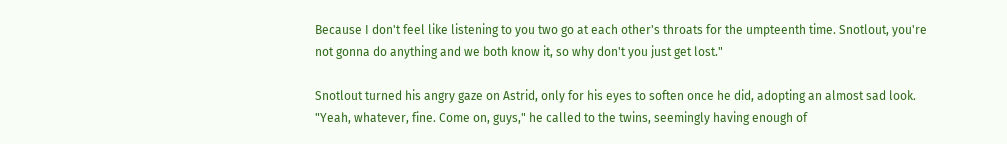Because I don't feel like listening to you two go at each other's throats for the umpteenth time. Snotlout, you're not gonna do anything and we both know it, so why don't you just get lost."

Snotlout turned his angry gaze on Astrid, only for his eyes to soften once he did, adopting an almost sad look. "Yeah, whatever, fine. Come on, guys," he called to the twins, seemingly having enough of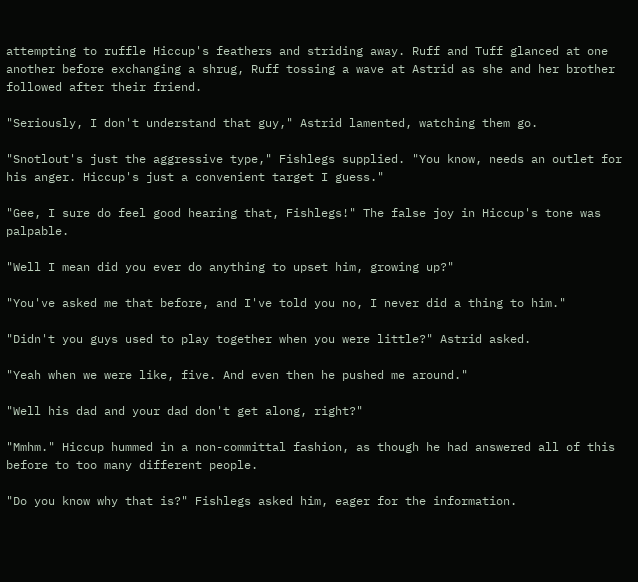attempting to ruffle Hiccup's feathers and striding away. Ruff and Tuff glanced at one another before exchanging a shrug, Ruff tossing a wave at Astrid as she and her brother followed after their friend.

"Seriously, I don't understand that guy," Astrid lamented, watching them go.

"Snotlout's just the aggressive type," Fishlegs supplied. "You know, needs an outlet for his anger. Hiccup's just a convenient target I guess."

"Gee, I sure do feel good hearing that, Fishlegs!" The false joy in Hiccup's tone was palpable.

"Well I mean did you ever do anything to upset him, growing up?"

"You've asked me that before, and I've told you no, I never did a thing to him."

"Didn't you guys used to play together when you were little?" Astrid asked.

"Yeah when we were like, five. And even then he pushed me around."

"Well his dad and your dad don't get along, right?"

"Mmhm." Hiccup hummed in a non-committal fashion, as though he had answered all of this before to too many different people.

"Do you know why that is?" Fishlegs asked him, eager for the information.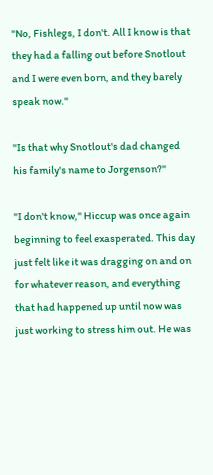"No, Fishlegs, I don't. All I know is that they had a falling out before Snotlout and I were even born, and they barely speak now."

"Is that why Snotlout's dad changed his family's name to Jorgenson?"

"I don't know," Hiccup was once again beginning to feel exasperated. This day just felt like it was dragging on and on for whatever reason, and everything that had happened up until now was just working to stress him out. He was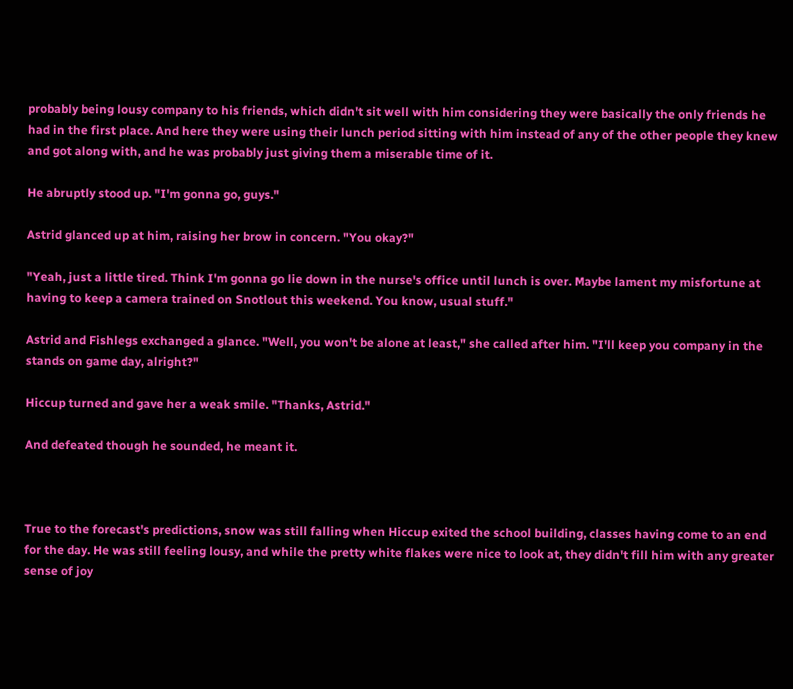probably being lousy company to his friends, which didn't sit well with him considering they were basically the only friends he had in the first place. And here they were using their lunch period sitting with him instead of any of the other people they knew and got along with, and he was probably just giving them a miserable time of it.

He abruptly stood up. "I'm gonna go, guys."

Astrid glanced up at him, raising her brow in concern. "You okay?"

"Yeah, just a little tired. Think I'm gonna go lie down in the nurse's office until lunch is over. Maybe lament my misfortune at having to keep a camera trained on Snotlout this weekend. You know, usual stuff."

Astrid and Fishlegs exchanged a glance. "Well, you won't be alone at least," she called after him. "I'll keep you company in the stands on game day, alright?"

Hiccup turned and gave her a weak smile. "Thanks, Astrid."

And defeated though he sounded, he meant it.



True to the forecast's predictions, snow was still falling when Hiccup exited the school building, classes having come to an end for the day. He was still feeling lousy, and while the pretty white flakes were nice to look at, they didn't fill him with any greater sense of joy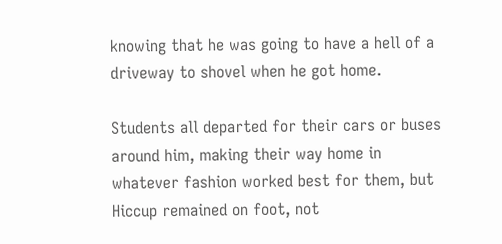knowing that he was going to have a hell of a driveway to shovel when he got home.

Students all departed for their cars or buses around him, making their way home in whatever fashion worked best for them, but Hiccup remained on foot, not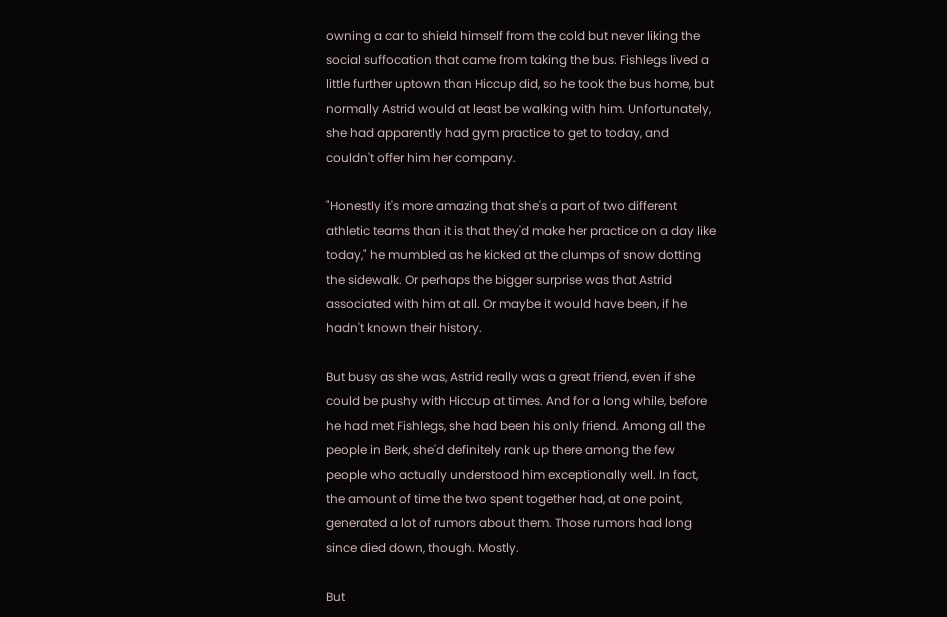owning a car to shield himself from the cold but never liking the social suffocation that came from taking the bus. Fishlegs lived a little further uptown than Hiccup did, so he took the bus home, but normally Astrid would at least be walking with him. Unfortunately, she had apparently had gym practice to get to today, and couldn't offer him her company.

"Honestly it's more amazing that she's a part of two different athletic teams than it is that they'd make her practice on a day like today," he mumbled as he kicked at the clumps of snow dotting the sidewalk. Or perhaps the bigger surprise was that Astrid associated with him at all. Or maybe it would have been, if he hadn't known their history.

But busy as she was, Astrid really was a great friend, even if she could be pushy with Hiccup at times. And for a long while, before he had met Fishlegs, she had been his only friend. Among all the people in Berk, she'd definitely rank up there among the few people who actually understood him exceptionally well. In fact, the amount of time the two spent together had, at one point, generated a lot of rumors about them. Those rumors had long since died down, though. Mostly.

But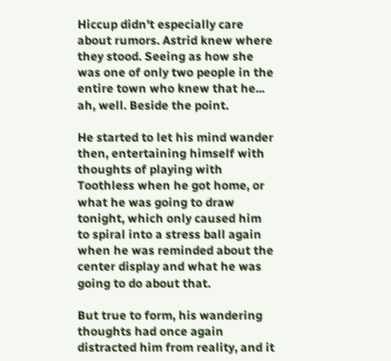Hiccup didn't especially care about rumors. Astrid knew where they stood. Seeing as how she was one of only two people in the entire town who knew that he... ah, well. Beside the point.

He started to let his mind wander then, entertaining himself with thoughts of playing with Toothless when he got home, or what he was going to draw tonight, which only caused him to spiral into a stress ball again when he was reminded about the center display and what he was going to do about that.

But true to form, his wandering thoughts had once again distracted him from reality, and it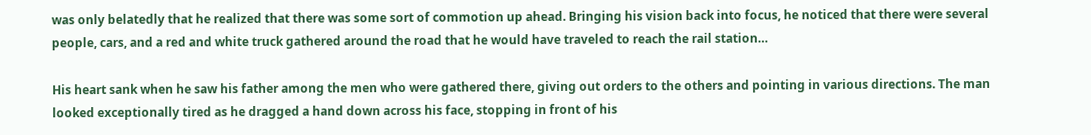was only belatedly that he realized that there was some sort of commotion up ahead. Bringing his vision back into focus, he noticed that there were several people, cars, and a red and white truck gathered around the road that he would have traveled to reach the rail station…

His heart sank when he saw his father among the men who were gathered there, giving out orders to the others and pointing in various directions. The man looked exceptionally tired as he dragged a hand down across his face, stopping in front of his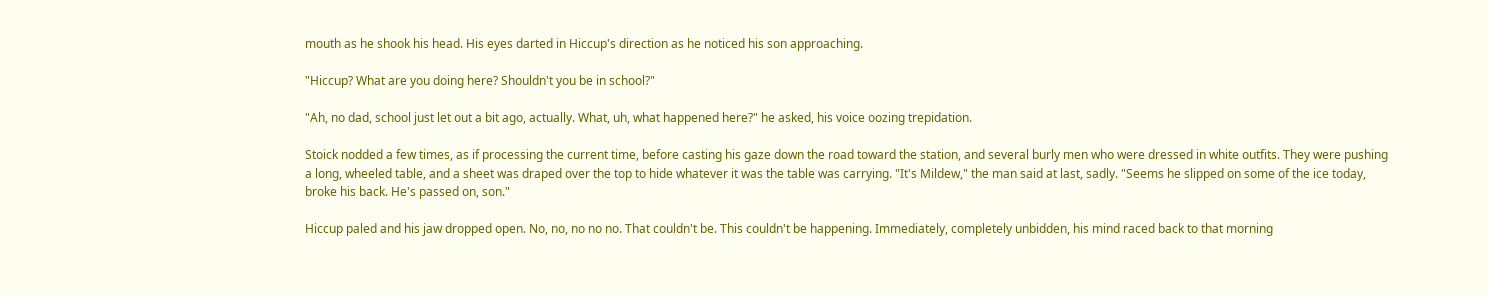mouth as he shook his head. His eyes darted in Hiccup's direction as he noticed his son approaching.

"Hiccup? What are you doing here? Shouldn't you be in school?"

"Ah, no dad, school just let out a bit ago, actually. What, uh, what happened here?" he asked, his voice oozing trepidation.

Stoick nodded a few times, as if processing the current time, before casting his gaze down the road toward the station, and several burly men who were dressed in white outfits. They were pushing a long, wheeled table, and a sheet was draped over the top to hide whatever it was the table was carrying. "It's Mildew," the man said at last, sadly. "Seems he slipped on some of the ice today, broke his back. He's passed on, son."

Hiccup paled and his jaw dropped open. No, no, no no no. That couldn't be. This couldn't be happening. Immediately, completely unbidden, his mind raced back to that morning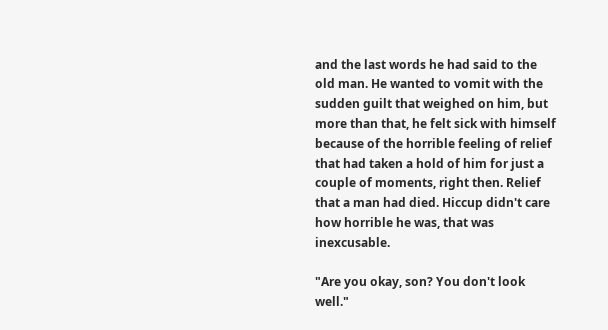and the last words he had said to the old man. He wanted to vomit with the sudden guilt that weighed on him, but more than that, he felt sick with himself because of the horrible feeling of relief that had taken a hold of him for just a couple of moments, right then. Relief that a man had died. Hiccup didn't care how horrible he was, that was inexcusable.

"Are you okay, son? You don't look well."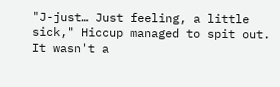"J-just… Just feeling, a little sick," Hiccup managed to spit out. It wasn't a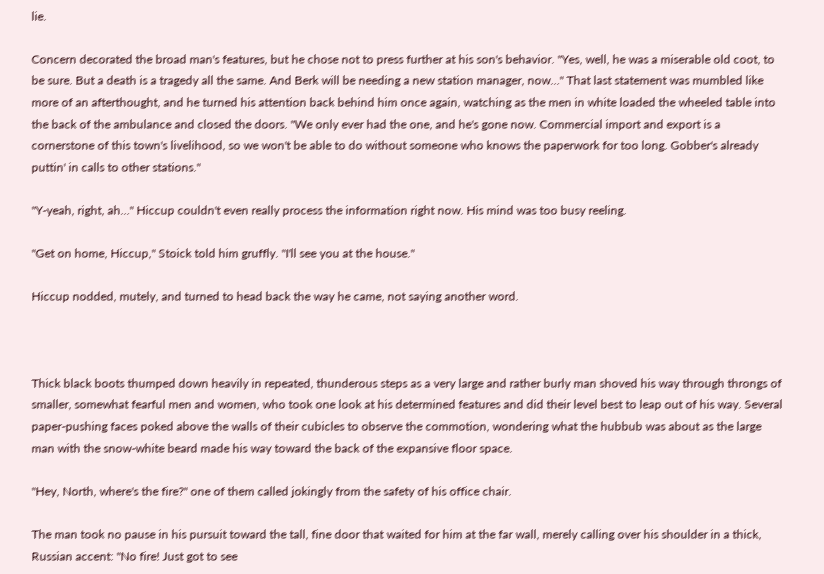lie.

Concern decorated the broad man's features, but he chose not to press further at his son's behavior. "Yes, well, he was a miserable old coot, to be sure. But a death is a tragedy all the same. And Berk will be needing a new station manager, now…" That last statement was mumbled like more of an afterthought, and he turned his attention back behind him once again, watching as the men in white loaded the wheeled table into the back of the ambulance and closed the doors. "We only ever had the one, and he's gone now. Commercial import and export is a cornerstone of this town's livelihood, so we won't be able to do without someone who knows the paperwork for too long. Gobber's already puttin' in calls to other stations."

"Y-yeah, right, ah…" Hiccup couldn't even really process the information right now. His mind was too busy reeling.

"Get on home, Hiccup," Stoick told him gruffly. "I'll see you at the house."

Hiccup nodded, mutely, and turned to head back the way he came, not saying another word.



Thick black boots thumped down heavily in repeated, thunderous steps as a very large and rather burly man shoved his way through throngs of smaller, somewhat fearful men and women, who took one look at his determined features and did their level best to leap out of his way. Several paper-pushing faces poked above the walls of their cubicles to observe the commotion, wondering what the hubbub was about as the large man with the snow-white beard made his way toward the back of the expansive floor space.

"Hey, North, where's the fire?" one of them called jokingly from the safety of his office chair.

The man took no pause in his pursuit toward the tall, fine door that waited for him at the far wall, merely calling over his shoulder in a thick, Russian accent: "No fire! Just got to see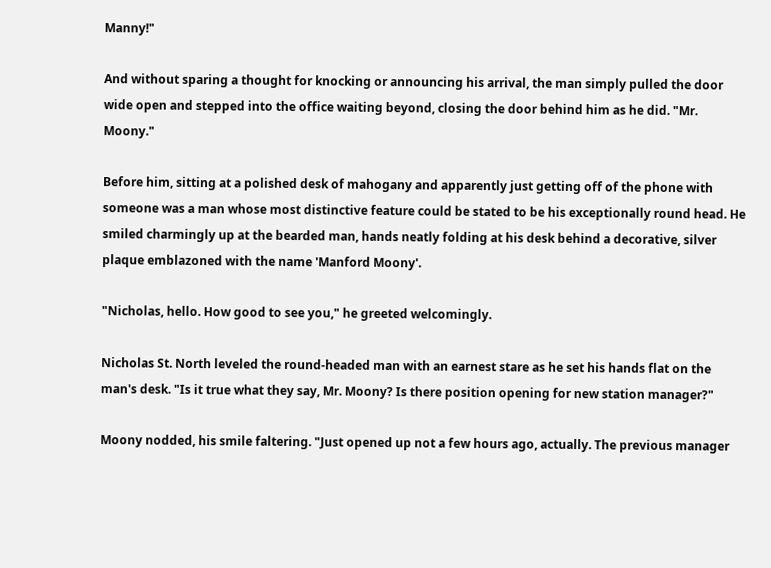Manny!"

And without sparing a thought for knocking or announcing his arrival, the man simply pulled the door wide open and stepped into the office waiting beyond, closing the door behind him as he did. "Mr. Moony."

Before him, sitting at a polished desk of mahogany and apparently just getting off of the phone with someone was a man whose most distinctive feature could be stated to be his exceptionally round head. He smiled charmingly up at the bearded man, hands neatly folding at his desk behind a decorative, silver plaque emblazoned with the name 'Manford Moony'.

"Nicholas, hello. How good to see you," he greeted welcomingly.

Nicholas St. North leveled the round-headed man with an earnest stare as he set his hands flat on the man's desk. "Is it true what they say, Mr. Moony? Is there position opening for new station manager?"

Moony nodded, his smile faltering. "Just opened up not a few hours ago, actually. The previous manager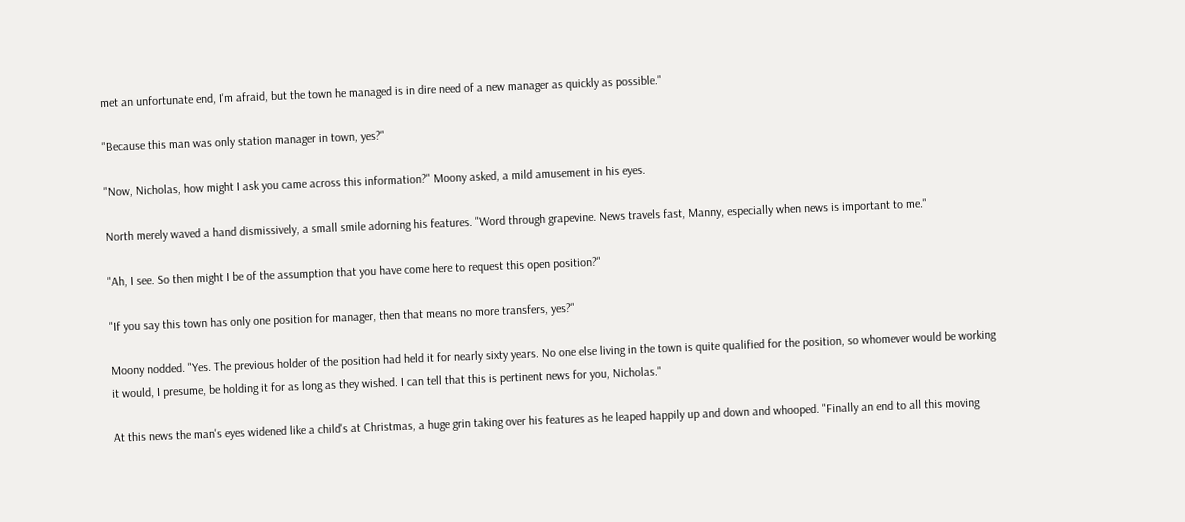met an unfortunate end, I'm afraid, but the town he managed is in dire need of a new manager as quickly as possible."

"Because this man was only station manager in town, yes?"

"Now, Nicholas, how might I ask you came across this information?" Moony asked, a mild amusement in his eyes.

North merely waved a hand dismissively, a small smile adorning his features. "Word through grapevine. News travels fast, Manny, especially when news is important to me."

"Ah, I see. So then might I be of the assumption that you have come here to request this open position?"

"If you say this town has only one position for manager, then that means no more transfers, yes?"

Moony nodded. "Yes. The previous holder of the position had held it for nearly sixty years. No one else living in the town is quite qualified for the position, so whomever would be working it would, I presume, be holding it for as long as they wished. I can tell that this is pertinent news for you, Nicholas."

At this news the man's eyes widened like a child's at Christmas, a huge grin taking over his features as he leaped happily up and down and whooped. "Finally an end to all this moving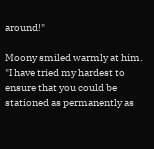around!"

Moony smiled warmly at him. "I have tried my hardest to ensure that you could be stationed as permanently as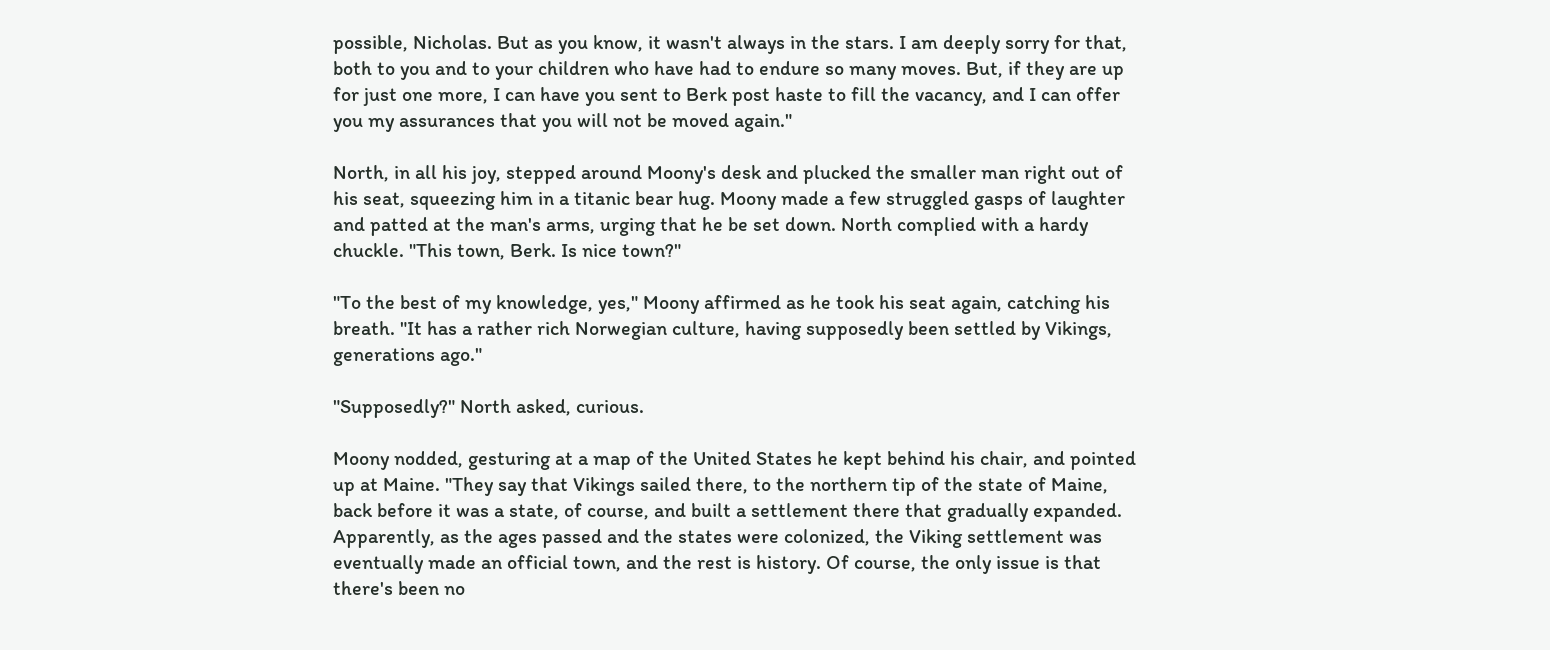possible, Nicholas. But as you know, it wasn't always in the stars. I am deeply sorry for that, both to you and to your children who have had to endure so many moves. But, if they are up for just one more, I can have you sent to Berk post haste to fill the vacancy, and I can offer you my assurances that you will not be moved again."

North, in all his joy, stepped around Moony's desk and plucked the smaller man right out of his seat, squeezing him in a titanic bear hug. Moony made a few struggled gasps of laughter and patted at the man's arms, urging that he be set down. North complied with a hardy chuckle. "This town, Berk. Is nice town?"

"To the best of my knowledge, yes," Moony affirmed as he took his seat again, catching his breath. "It has a rather rich Norwegian culture, having supposedly been settled by Vikings, generations ago."

"Supposedly?" North asked, curious.

Moony nodded, gesturing at a map of the United States he kept behind his chair, and pointed up at Maine. "They say that Vikings sailed there, to the northern tip of the state of Maine, back before it was a state, of course, and built a settlement there that gradually expanded. Apparently, as the ages passed and the states were colonized, the Viking settlement was eventually made an official town, and the rest is history. Of course, the only issue is that there's been no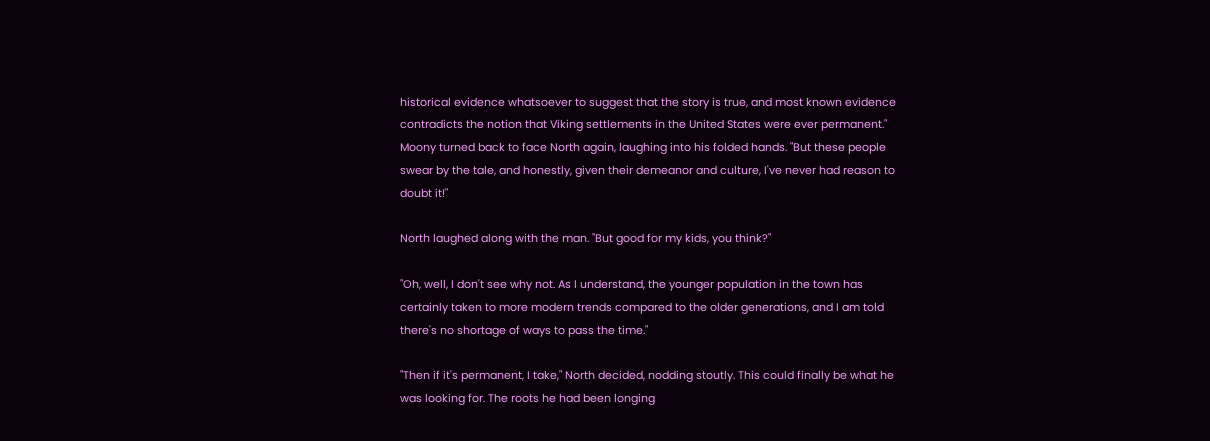historical evidence whatsoever to suggest that the story is true, and most known evidence contradicts the notion that Viking settlements in the United States were ever permanent." Moony turned back to face North again, laughing into his folded hands. "But these people swear by the tale, and honestly, given their demeanor and culture, I've never had reason to doubt it!"

North laughed along with the man. "But good for my kids, you think?"

"Oh, well, I don't see why not. As I understand, the younger population in the town has certainly taken to more modern trends compared to the older generations, and I am told there's no shortage of ways to pass the time."

"Then if it's permanent, I take," North decided, nodding stoutly. This could finally be what he was looking for. The roots he had been longing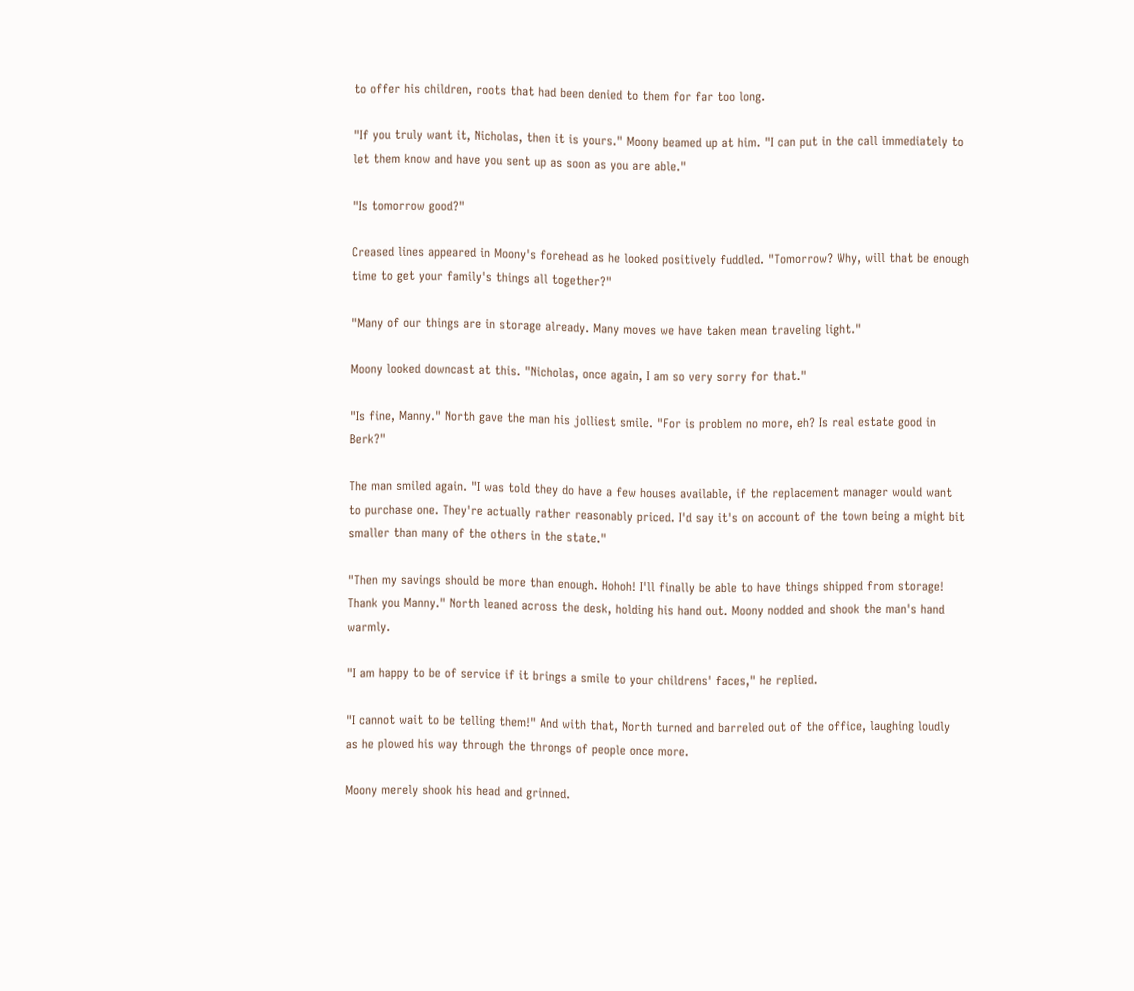to offer his children, roots that had been denied to them for far too long.

"If you truly want it, Nicholas, then it is yours." Moony beamed up at him. "I can put in the call immediately to let them know and have you sent up as soon as you are able."

"Is tomorrow good?"

Creased lines appeared in Moony's forehead as he looked positively fuddled. "Tomorrow? Why, will that be enough time to get your family's things all together?"

"Many of our things are in storage already. Many moves we have taken mean traveling light."

Moony looked downcast at this. "Nicholas, once again, I am so very sorry for that."

"Is fine, Manny." North gave the man his jolliest smile. "For is problem no more, eh? Is real estate good in Berk?"

The man smiled again. "I was told they do have a few houses available, if the replacement manager would want to purchase one. They're actually rather reasonably priced. I'd say it's on account of the town being a might bit smaller than many of the others in the state."

"Then my savings should be more than enough. Hohoh! I'll finally be able to have things shipped from storage! Thank you Manny." North leaned across the desk, holding his hand out. Moony nodded and shook the man's hand warmly.

"I am happy to be of service if it brings a smile to your childrens' faces," he replied.

"I cannot wait to be telling them!" And with that, North turned and barreled out of the office, laughing loudly as he plowed his way through the throngs of people once more.

Moony merely shook his head and grinned.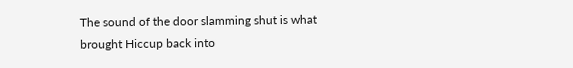The sound of the door slamming shut is what brought Hiccup back into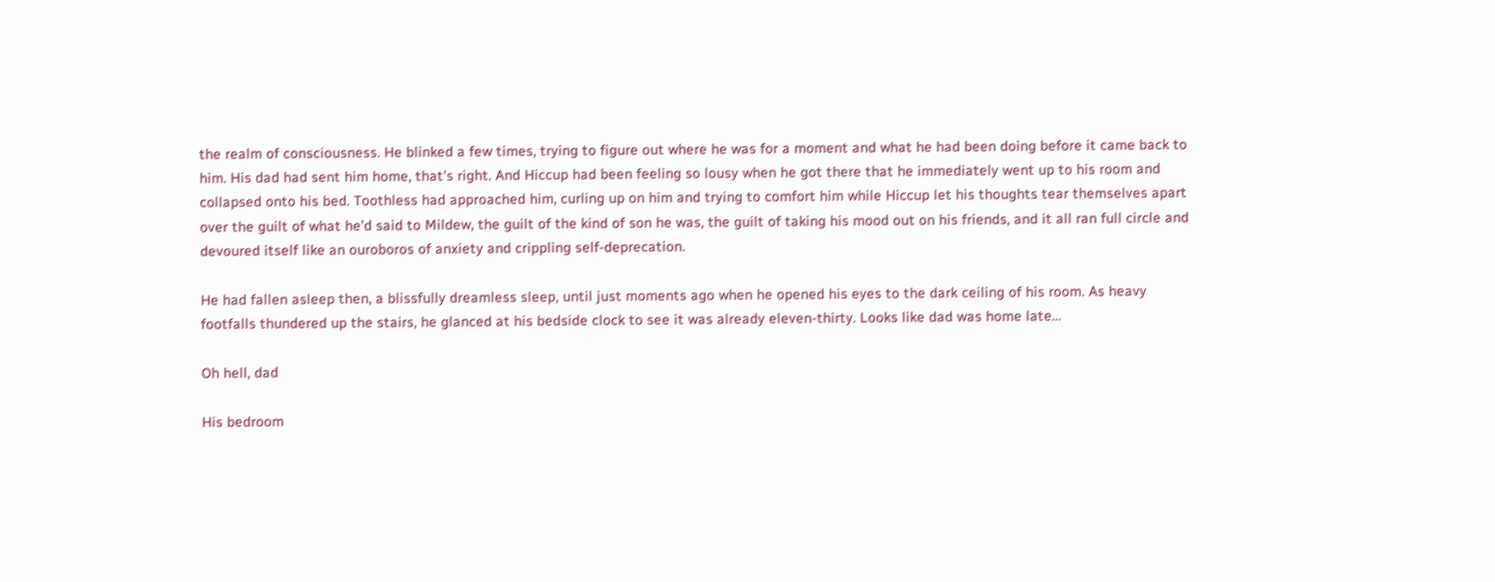the realm of consciousness. He blinked a few times, trying to figure out where he was for a moment and what he had been doing before it came back to him. His dad had sent him home, that's right. And Hiccup had been feeling so lousy when he got there that he immediately went up to his room and collapsed onto his bed. Toothless had approached him, curling up on him and trying to comfort him while Hiccup let his thoughts tear themselves apart over the guilt of what he'd said to Mildew, the guilt of the kind of son he was, the guilt of taking his mood out on his friends, and it all ran full circle and devoured itself like an ouroboros of anxiety and crippling self-deprecation.

He had fallen asleep then, a blissfully dreamless sleep, until just moments ago when he opened his eyes to the dark ceiling of his room. As heavy footfalls thundered up the stairs, he glanced at his bedside clock to see it was already eleven-thirty. Looks like dad was home late…

Oh hell, dad

His bedroom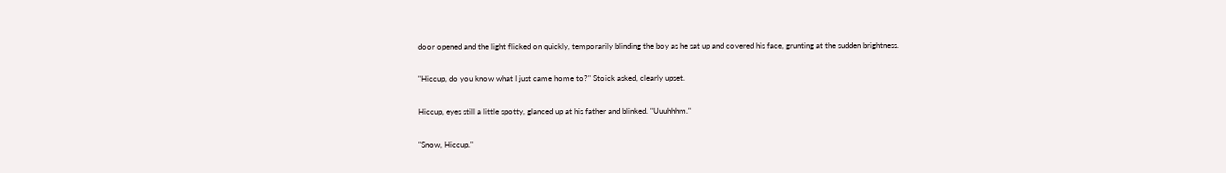door opened and the light flicked on quickly, temporarily blinding the boy as he sat up and covered his face, grunting at the sudden brightness.

"Hiccup, do you know what I just came home to?" Stoick asked, clearly upset.

Hiccup, eyes still a little spotty, glanced up at his father and blinked. "Uuuhhhm."

"Snow, Hiccup."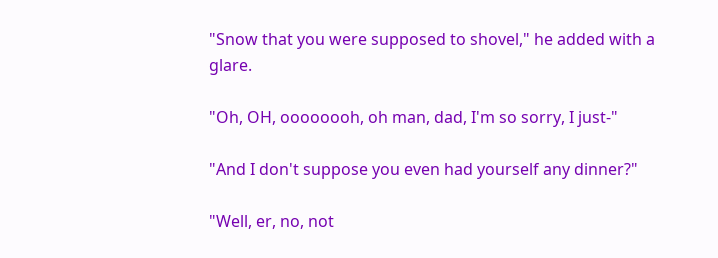"Snow that you were supposed to shovel," he added with a glare.

"Oh, OH, oooooooh, oh man, dad, I'm so sorry, I just-"

"And I don't suppose you even had yourself any dinner?"

"Well, er, no, not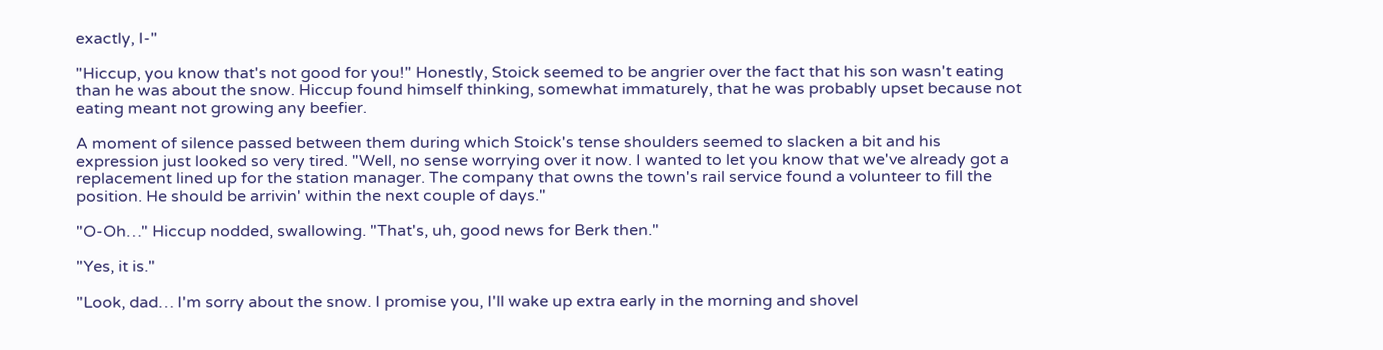exactly, I-"

"Hiccup, you know that's not good for you!" Honestly, Stoick seemed to be angrier over the fact that his son wasn't eating than he was about the snow. Hiccup found himself thinking, somewhat immaturely, that he was probably upset because not eating meant not growing any beefier.

A moment of silence passed between them during which Stoick's tense shoulders seemed to slacken a bit and his expression just looked so very tired. "Well, no sense worrying over it now. I wanted to let you know that we've already got a replacement lined up for the station manager. The company that owns the town's rail service found a volunteer to fill the position. He should be arrivin' within the next couple of days."

"O-Oh…" Hiccup nodded, swallowing. "That's, uh, good news for Berk then."

"Yes, it is."

"Look, dad… I'm sorry about the snow. I promise you, I'll wake up extra early in the morning and shovel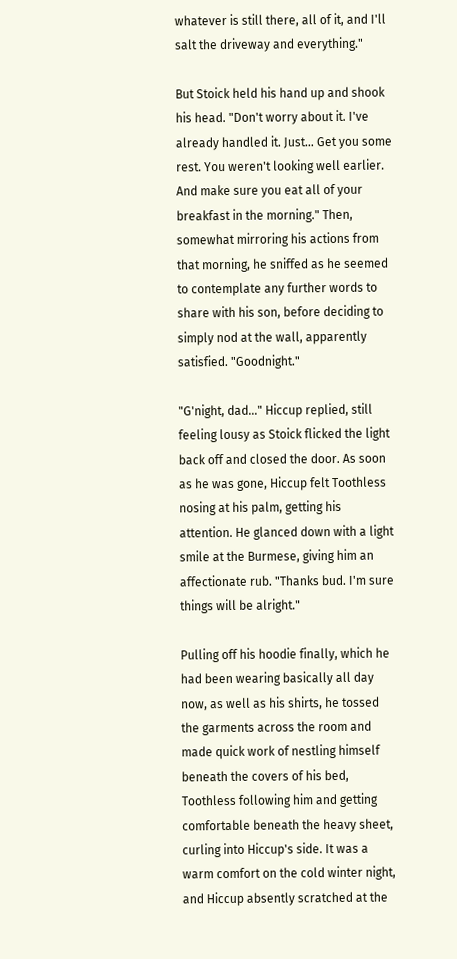whatever is still there, all of it, and I'll salt the driveway and everything."

But Stoick held his hand up and shook his head. "Don't worry about it. I've already handled it. Just… Get you some rest. You weren't looking well earlier. And make sure you eat all of your breakfast in the morning." Then, somewhat mirroring his actions from that morning, he sniffed as he seemed to contemplate any further words to share with his son, before deciding to simply nod at the wall, apparently satisfied. "Goodnight."

"G'night, dad…" Hiccup replied, still feeling lousy as Stoick flicked the light back off and closed the door. As soon as he was gone, Hiccup felt Toothless nosing at his palm, getting his attention. He glanced down with a light smile at the Burmese, giving him an affectionate rub. "Thanks bud. I'm sure things will be alright."

Pulling off his hoodie finally, which he had been wearing basically all day now, as well as his shirts, he tossed the garments across the room and made quick work of nestling himself beneath the covers of his bed, Toothless following him and getting comfortable beneath the heavy sheet, curling into Hiccup's side. It was a warm comfort on the cold winter night, and Hiccup absently scratched at the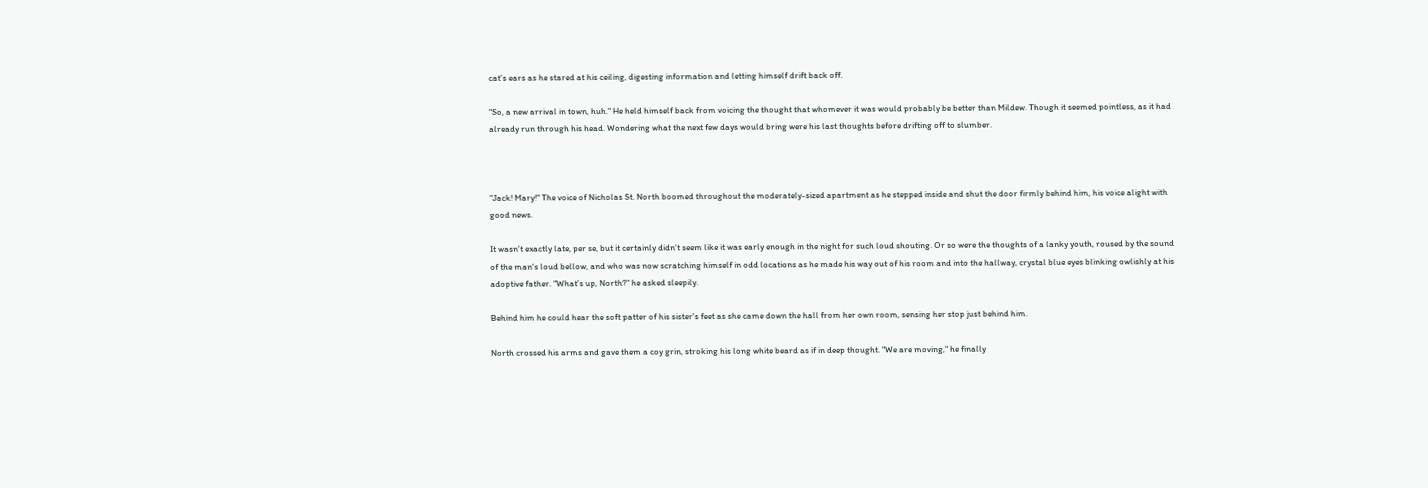cat's ears as he stared at his ceiling, digesting information and letting himself drift back off.

"So, a new arrival in town, huh." He held himself back from voicing the thought that whomever it was would probably be better than Mildew. Though it seemed pointless, as it had already run through his head. Wondering what the next few days would bring were his last thoughts before drifting off to slumber.



"Jack! Mary!" The voice of Nicholas St. North boomed throughout the moderately-sized apartment as he stepped inside and shut the door firmly behind him, his voice alight with good news.

It wasn't exactly late, per se, but it certainly didn't seem like it was early enough in the night for such loud shouting. Or so were the thoughts of a lanky youth, roused by the sound of the man's loud bellow, and who was now scratching himself in odd locations as he made his way out of his room and into the hallway, crystal blue eyes blinking owlishly at his adoptive father. "What's up, North?" he asked sleepily.

Behind him he could hear the soft patter of his sister's feet as she came down the hall from her own room, sensing her stop just behind him.

North crossed his arms and gave them a coy grin, stroking his long white beard as if in deep thought. "We are moving," he finally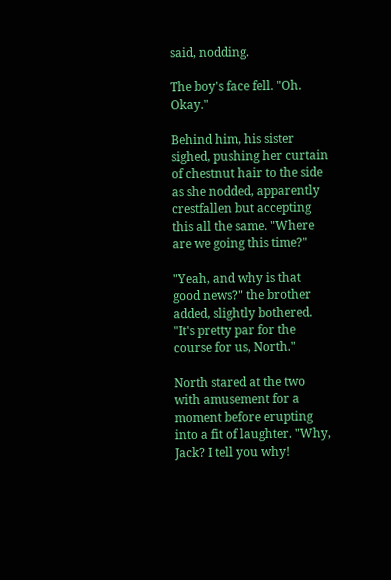said, nodding.

The boy's face fell. "Oh. Okay."

Behind him, his sister sighed, pushing her curtain of chestnut hair to the side as she nodded, apparently crestfallen but accepting this all the same. "Where are we going this time?"

"Yeah, and why is that good news?" the brother added, slightly bothered. "It's pretty par for the course for us, North."

North stared at the two with amusement for a moment before erupting into a fit of laughter. "Why, Jack? I tell you why!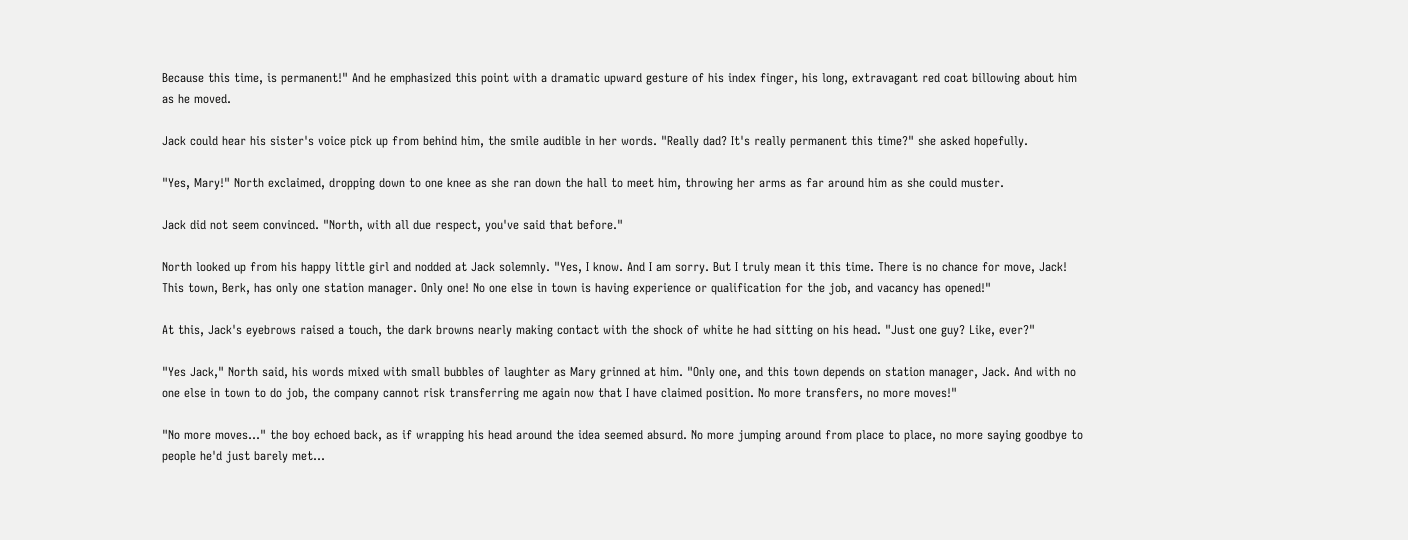Because this time, is permanent!" And he emphasized this point with a dramatic upward gesture of his index finger, his long, extravagant red coat billowing about him as he moved.

Jack could hear his sister's voice pick up from behind him, the smile audible in her words. "Really dad? It's really permanent this time?" she asked hopefully.

"Yes, Mary!" North exclaimed, dropping down to one knee as she ran down the hall to meet him, throwing her arms as far around him as she could muster.

Jack did not seem convinced. "North, with all due respect, you've said that before."

North looked up from his happy little girl and nodded at Jack solemnly. "Yes, I know. And I am sorry. But I truly mean it this time. There is no chance for move, Jack! This town, Berk, has only one station manager. Only one! No one else in town is having experience or qualification for the job, and vacancy has opened!"

At this, Jack's eyebrows raised a touch, the dark browns nearly making contact with the shock of white he had sitting on his head. "Just one guy? Like, ever?"

"Yes Jack," North said, his words mixed with small bubbles of laughter as Mary grinned at him. "Only one, and this town depends on station manager, Jack. And with no one else in town to do job, the company cannot risk transferring me again now that I have claimed position. No more transfers, no more moves!"

"No more moves…" the boy echoed back, as if wrapping his head around the idea seemed absurd. No more jumping around from place to place, no more saying goodbye to people he'd just barely met…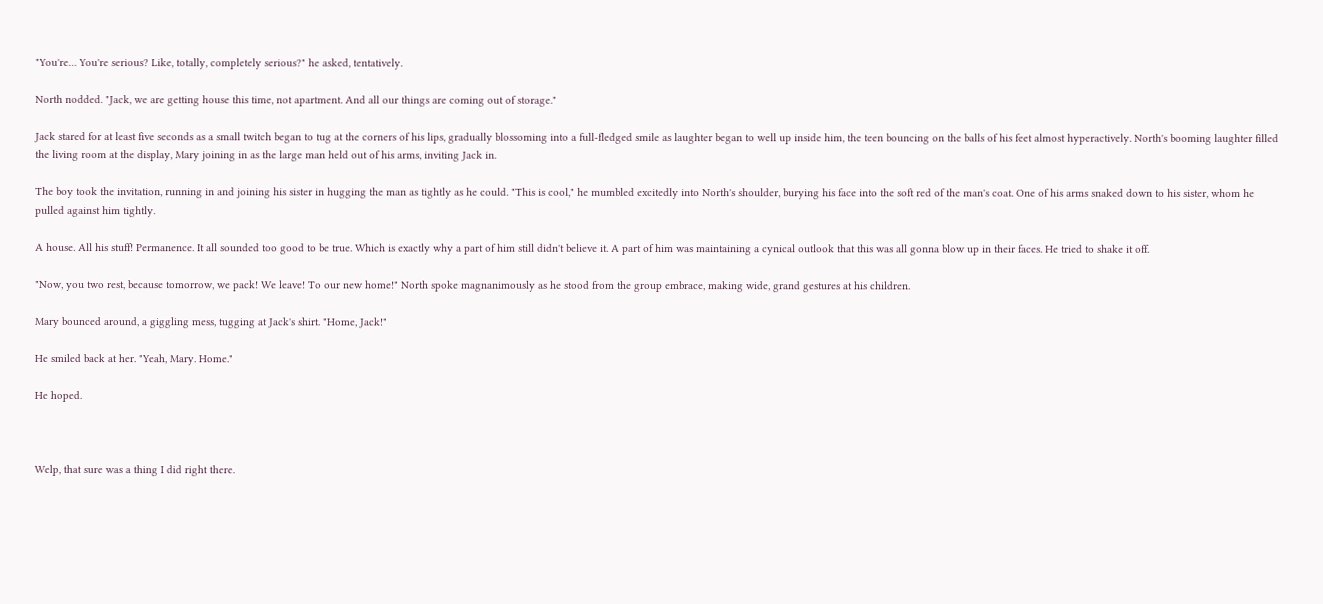"You're… You're serious? Like, totally, completely serious?" he asked, tentatively.

North nodded. "Jack, we are getting house this time, not apartment. And all our things are coming out of storage."

Jack stared for at least five seconds as a small twitch began to tug at the corners of his lips, gradually blossoming into a full-fledged smile as laughter began to well up inside him, the teen bouncing on the balls of his feet almost hyperactively. North's booming laughter filled the living room at the display, Mary joining in as the large man held out of his arms, inviting Jack in.

The boy took the invitation, running in and joining his sister in hugging the man as tightly as he could. "This is cool," he mumbled excitedly into North's shoulder, burying his face into the soft red of the man's coat. One of his arms snaked down to his sister, whom he pulled against him tightly.

A house. All his stuff! Permanence. It all sounded too good to be true. Which is exactly why a part of him still didn't believe it. A part of him was maintaining a cynical outlook that this was all gonna blow up in their faces. He tried to shake it off.

"Now, you two rest, because tomorrow, we pack! We leave! To our new home!" North spoke magnanimously as he stood from the group embrace, making wide, grand gestures at his children.

Mary bounced around, a giggling mess, tugging at Jack's shirt. "Home, Jack!"

He smiled back at her. "Yeah, Mary. Home."

He hoped.



Welp, that sure was a thing I did right there.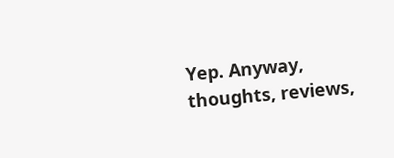Yep. Anyway, thoughts, reviews,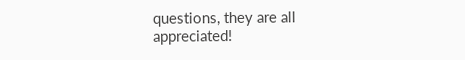questions, they are all appreciated!